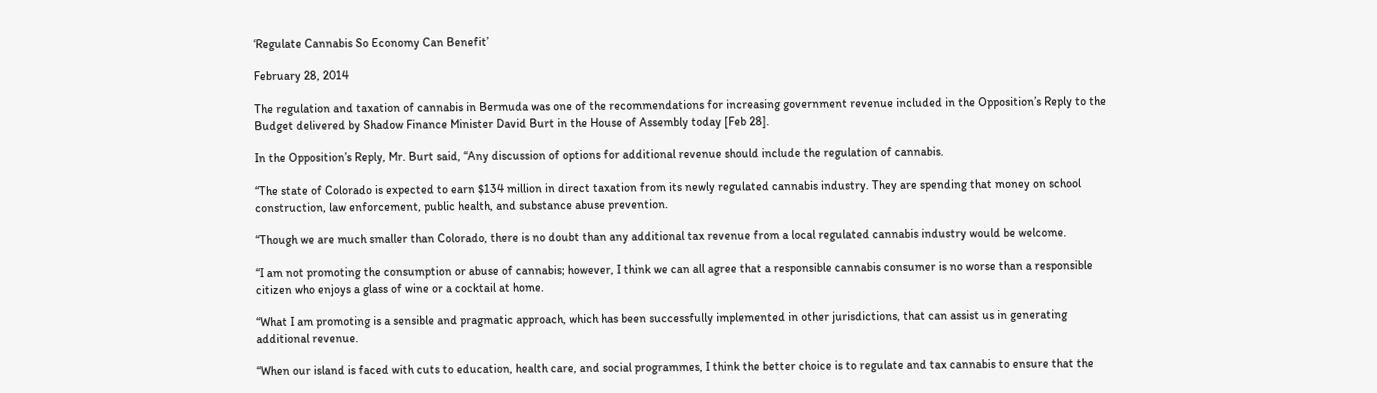‘Regulate Cannabis So Economy Can Benefit’

February 28, 2014

The regulation and taxation of cannabis in Bermuda was one of the recommendations for increasing government revenue included in the Opposition’s Reply to the Budget delivered by Shadow Finance Minister David Burt in the House of Assembly today [Feb 28].

In the Opposition’s Reply, Mr. Burt said, “Any discussion of options for additional revenue should include the regulation of cannabis.

“The state of Colorado is expected to earn $134 million in direct taxation from its newly regulated cannabis industry. They are spending that money on school construction, law enforcement, public health, and substance abuse prevention.

“Though we are much smaller than Colorado, there is no doubt than any additional tax revenue from a local regulated cannabis industry would be welcome.

“I am not promoting the consumption or abuse of cannabis; however, I think we can all agree that a responsible cannabis consumer is no worse than a responsible citizen who enjoys a glass of wine or a cocktail at home.

“What I am promoting is a sensible and pragmatic approach, which has been successfully implemented in other jurisdictions, that can assist us in generating additional revenue.

“When our island is faced with cuts to education, health care, and social programmes, I think the better choice is to regulate and tax cannabis to ensure that the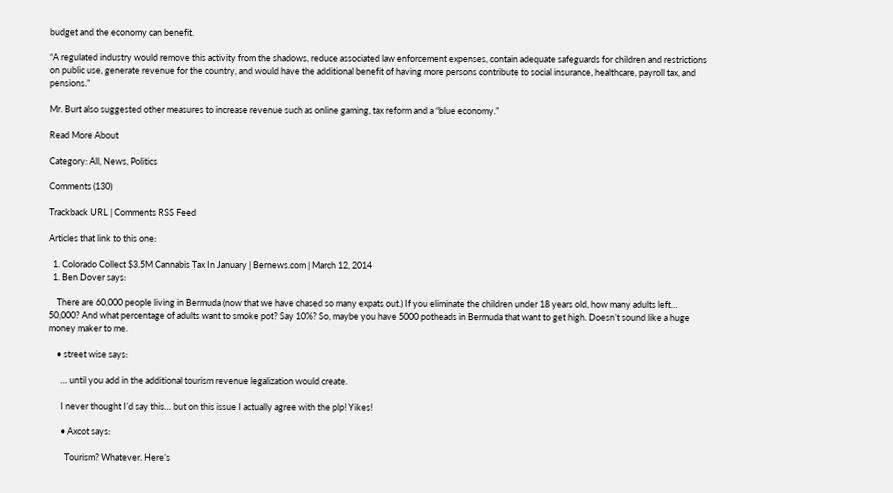budget and the economy can benefit.

“A regulated industry would remove this activity from the shadows, reduce associated law enforcement expenses, contain adequate safeguards for children and restrictions on public use, generate revenue for the country, and would have the additional benefit of having more persons contribute to social insurance, healthcare, payroll tax, and pensions.”

Mr. Burt also suggested other measures to increase revenue such as online gaming, tax reform and a “blue economy.”

Read More About

Category: All, News, Politics

Comments (130)

Trackback URL | Comments RSS Feed

Articles that link to this one:

  1. Colorado Collect $3.5M Cannabis Tax In January | Bernews.com | March 12, 2014
  1. Ben Dover says:

    There are 60,000 people living in Bermuda (now that we have chased so many expats out.) If you eliminate the children under 18 years old, how many adults left… 50,000? And what percentage of adults want to smoke pot? Say 10%? So, maybe you have 5000 potheads in Bermuda that want to get high. Doesn’t sound like a huge money maker to me.

    • street wise says:

      … until you add in the additional tourism revenue legalization would create.

      I never thought I’d say this… but on this issue I actually agree with the plp! Yikes!

      • Axcot says:

        Tourism? Whatever. Here’s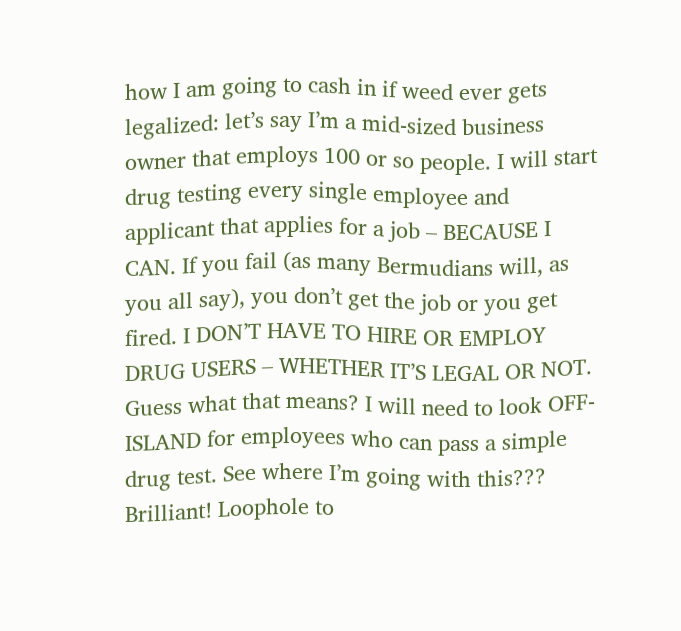how I am going to cash in if weed ever gets legalized: let’s say I’m a mid-sized business owner that employs 100 or so people. I will start drug testing every single employee and applicant that applies for a job – BECAUSE I CAN. If you fail (as many Bermudians will, as you all say), you don’t get the job or you get fired. I DON’T HAVE TO HIRE OR EMPLOY DRUG USERS – WHETHER IT’S LEGAL OR NOT. Guess what that means? I will need to look OFF-ISLAND for employees who can pass a simple drug test. See where I’m going with this??? Brilliant! Loophole to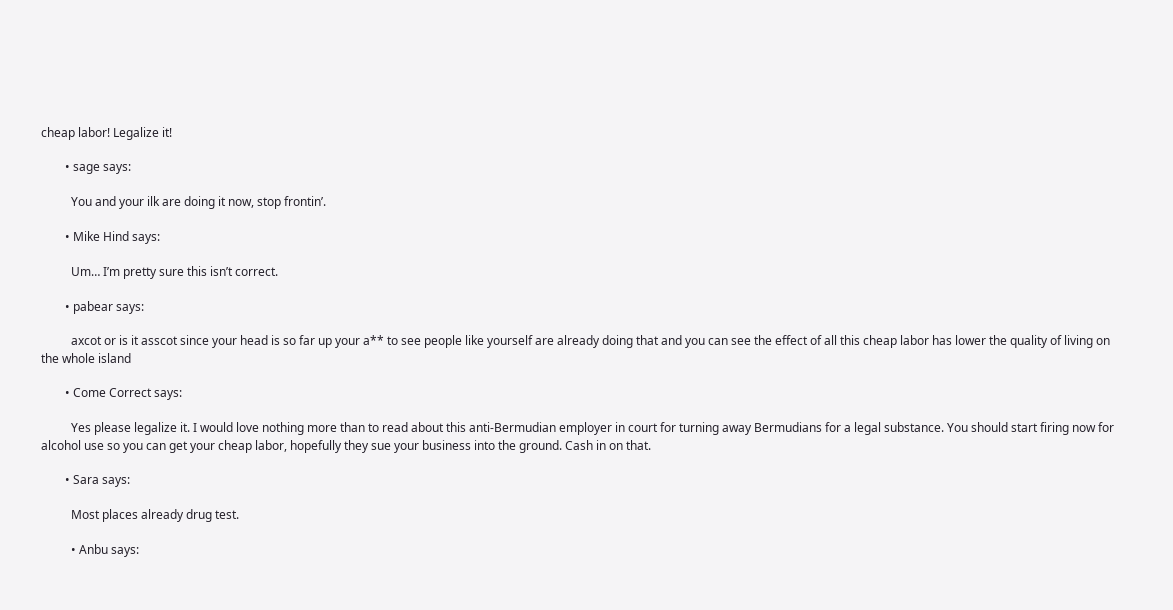cheap labor! Legalize it!

        • sage says:

          You and your ilk are doing it now, stop frontin’.

        • Mike Hind says:

          Um… I’m pretty sure this isn’t correct.

        • pabear says:

          axcot or is it asscot since your head is so far up your a** to see people like yourself are already doing that and you can see the effect of all this cheap labor has lower the quality of living on the whole island

        • Come Correct says:

          Yes please legalize it. I would love nothing more than to read about this anti-Bermudian employer in court for turning away Bermudians for a legal substance. You should start firing now for alcohol use so you can get your cheap labor, hopefully they sue your business into the ground. Cash in on that.

        • Sara says:

          Most places already drug test.

          • Anbu says: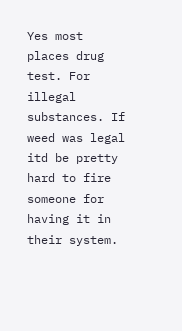Yes most places drug test. For illegal substances. If weed was legal itd be pretty hard to fire someone for having it in their system.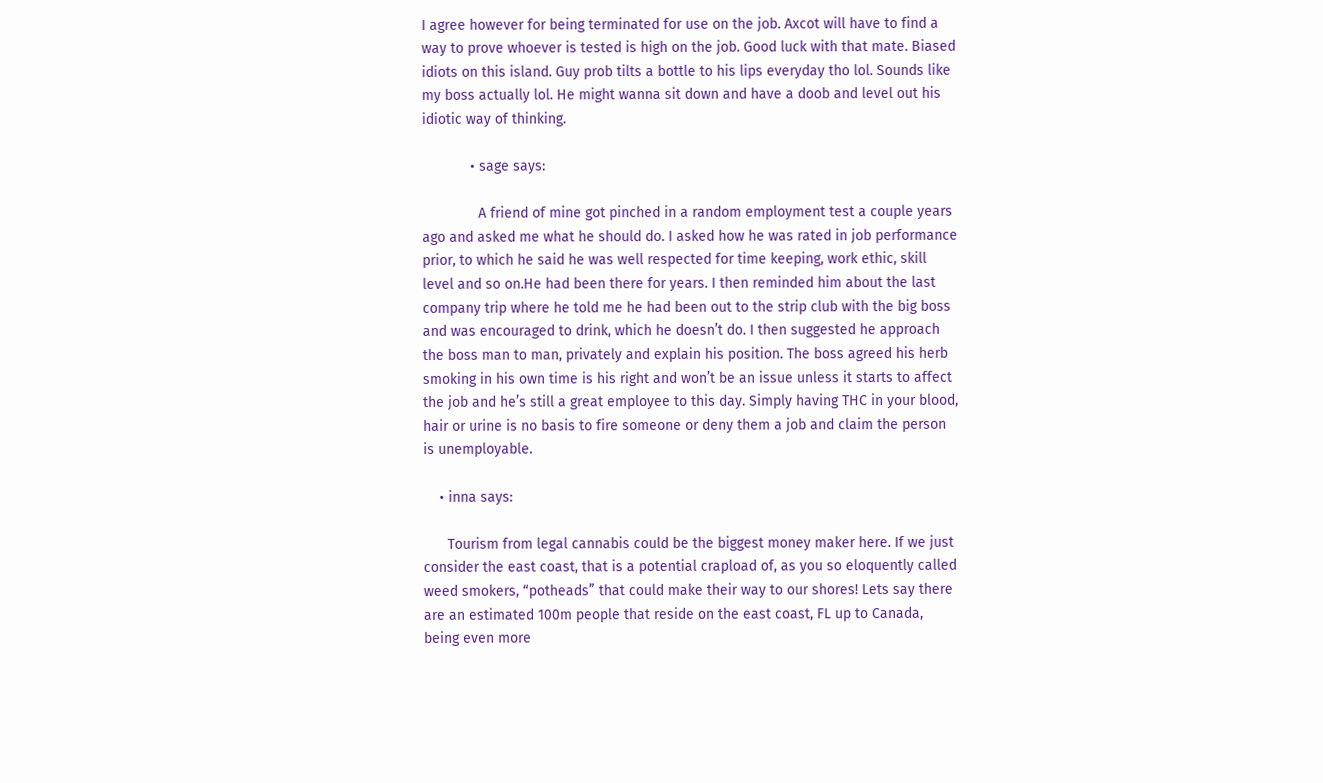I agree however for being terminated for use on the job. Axcot will have to find a way to prove whoever is tested is high on the job. Good luck with that mate. Biased idiots on this island. Guy prob tilts a bottle to his lips everyday tho lol. Sounds like my boss actually lol. He might wanna sit down and have a doob and level out his idiotic way of thinking.

            • sage says:

              A friend of mine got pinched in a random employment test a couple years ago and asked me what he should do. I asked how he was rated in job performance prior, to which he said he was well respected for time keeping, work ethic, skill level and so on.He had been there for years. I then reminded him about the last company trip where he told me he had been out to the strip club with the big boss and was encouraged to drink, which he doesn’t do. I then suggested he approach the boss man to man, privately and explain his position. The boss agreed his herb smoking in his own time is his right and won’t be an issue unless it starts to affect the job and he’s still a great employee to this day. Simply having THC in your blood, hair or urine is no basis to fire someone or deny them a job and claim the person is unemployable.

    • inna says:

      Tourism from legal cannabis could be the biggest money maker here. If we just consider the east coast, that is a potential crapload of, as you so eloquently called weed smokers, “potheads” that could make their way to our shores! Lets say there are an estimated 100m people that reside on the east coast, FL up to Canada, being even more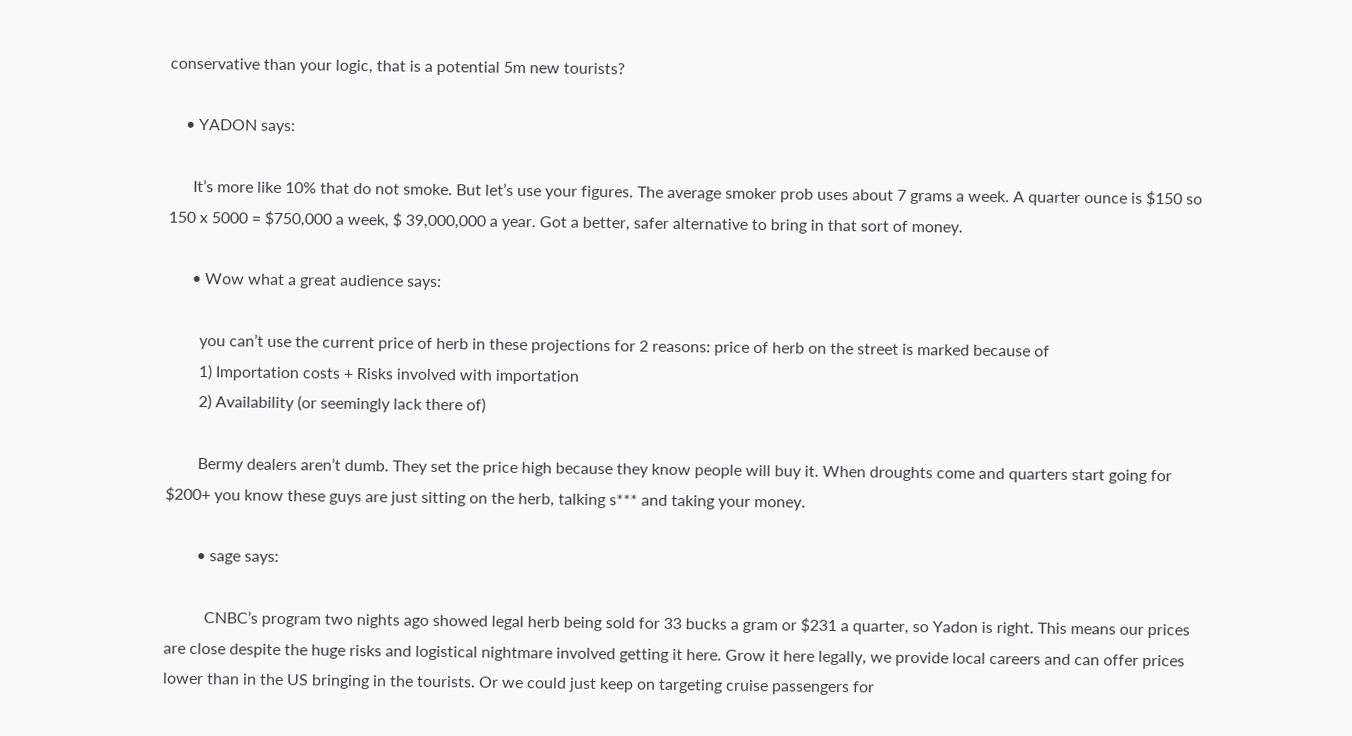conservative than your logic, that is a potential 5m new tourists?

    • YADON says:

      It’s more like 10% that do not smoke. But let’s use your figures. The average smoker prob uses about 7 grams a week. A quarter ounce is $150 so 150 x 5000 = $750,000 a week, $ 39,000,000 a year. Got a better, safer alternative to bring in that sort of money.

      • Wow what a great audience says:

        you can’t use the current price of herb in these projections for 2 reasons: price of herb on the street is marked because of
        1) Importation costs + Risks involved with importation
        2) Availability (or seemingly lack there of)

        Bermy dealers aren’t dumb. They set the price high because they know people will buy it. When droughts come and quarters start going for $200+ you know these guys are just sitting on the herb, talking s*** and taking your money.

        • sage says:

          CNBC’s program two nights ago showed legal herb being sold for 33 bucks a gram or $231 a quarter, so Yadon is right. This means our prices are close despite the huge risks and logistical nightmare involved getting it here. Grow it here legally, we provide local careers and can offer prices lower than in the US bringing in the tourists. Or we could just keep on targeting cruise passengers for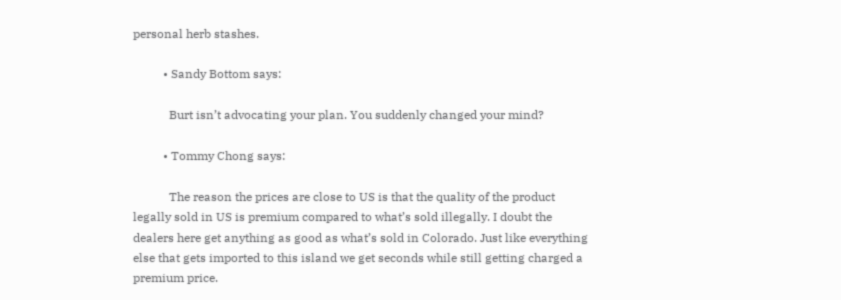personal herb stashes.

          • Sandy Bottom says:

            Burt isn’t advocating your plan. You suddenly changed your mind?

          • Tommy Chong says:

            The reason the prices are close to US is that the quality of the product legally sold in US is premium compared to what’s sold illegally. I doubt the dealers here get anything as good as what’s sold in Colorado. Just like everything else that gets imported to this island we get seconds while still getting charged a premium price.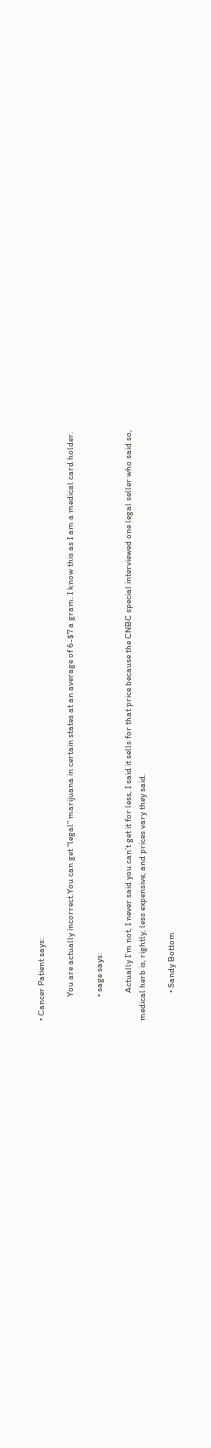• Cancer Patient says:

            You are actually incorrect.You can get “legal” marijuana in certain states at an average of 6-$7 a gram. I know this as I am a medical card holder.

            • sage says:

              Actually I’m not, I never said you can’t get it for less, I said it sells for that price because the CNBC special interviewed one legal seller who said so, medical herb is, rightly, less expensive, and prices vary they said.

              • Sandy Bottom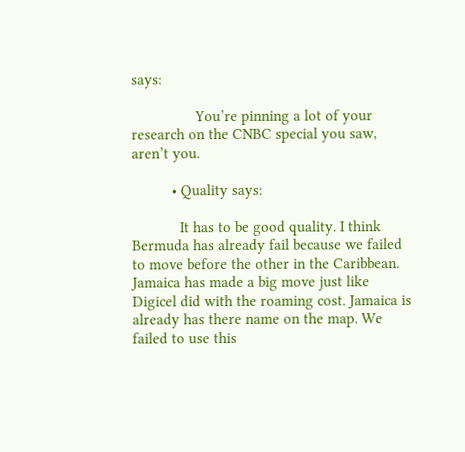says:

                You’re pinning a lot of your research on the CNBC special you saw, aren’t you.

          • Quality says:

            It has to be good quality. I think Bermuda has already fail because we failed to move before the other in the Caribbean. Jamaica has made a big move just like Digicel did with the roaming cost. Jamaica is already has there name on the map. We failed to use this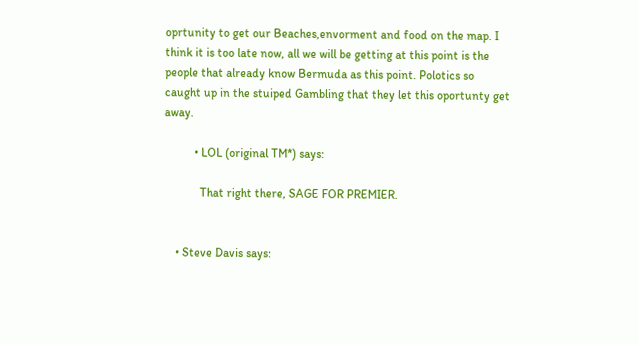oprtunity to get our Beaches,envorment and food on the map. I think it is too late now, all we will be getting at this point is the people that already know Bermuda as this point. Polotics so caught up in the stuiped Gambling that they let this oportunty get away.

          • LOL (original TM*) says:

            That right there, SAGE FOR PREMIER.


    • Steve Davis says: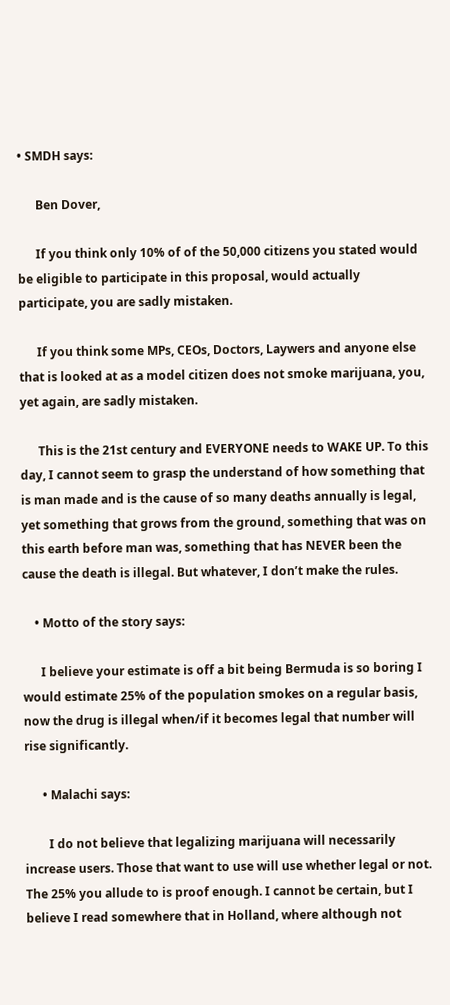• SMDH says:

      Ben Dover,

      If you think only 10% of of the 50,000 citizens you stated would be eligible to participate in this proposal, would actually participate, you are sadly mistaken.

      If you think some MPs, CEOs, Doctors, Laywers and anyone else that is looked at as a model citizen does not smoke marijuana, you, yet again, are sadly mistaken.

      This is the 21st century and EVERYONE needs to WAKE UP. To this day, I cannot seem to grasp the understand of how something that is man made and is the cause of so many deaths annually is legal, yet something that grows from the ground, something that was on this earth before man was, something that has NEVER been the cause the death is illegal. But whatever, I don’t make the rules.

    • Motto of the story says:

      I believe your estimate is off a bit being Bermuda is so boring I would estimate 25% of the population smokes on a regular basis, now the drug is illegal when/if it becomes legal that number will rise significantly.

      • Malachi says:

        I do not believe that legalizing marijuana will necessarily increase users. Those that want to use will use whether legal or not. The 25% you allude to is proof enough. I cannot be certain, but I believe I read somewhere that in Holland, where although not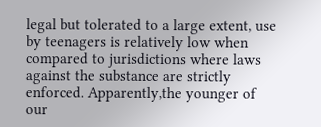legal but tolerated to a large extent, use by teenagers is relatively low when compared to jurisdictions where laws against the substance are strictly enforced. Apparently,the younger of our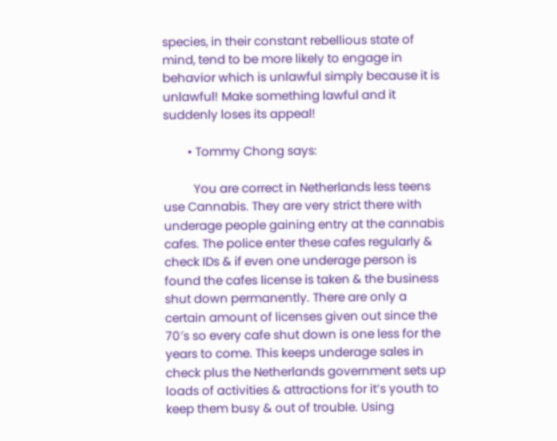species, in their constant rebellious state of mind, tend to be more likely to engage in behavior which is unlawful simply because it is unlawful! Make something lawful and it suddenly loses its appeal!

        • Tommy Chong says:

          You are correct in Netherlands less teens use Cannabis. They are very strict there with underage people gaining entry at the cannabis cafes. The police enter these cafes regularly & check IDs & if even one underage person is found the cafes license is taken & the business shut down permanently. There are only a certain amount of licenses given out since the 70′s so every cafe shut down is one less for the years to come. This keeps underage sales in check plus the Netherlands government sets up loads of activities & attractions for it’s youth to keep them busy & out of trouble. Using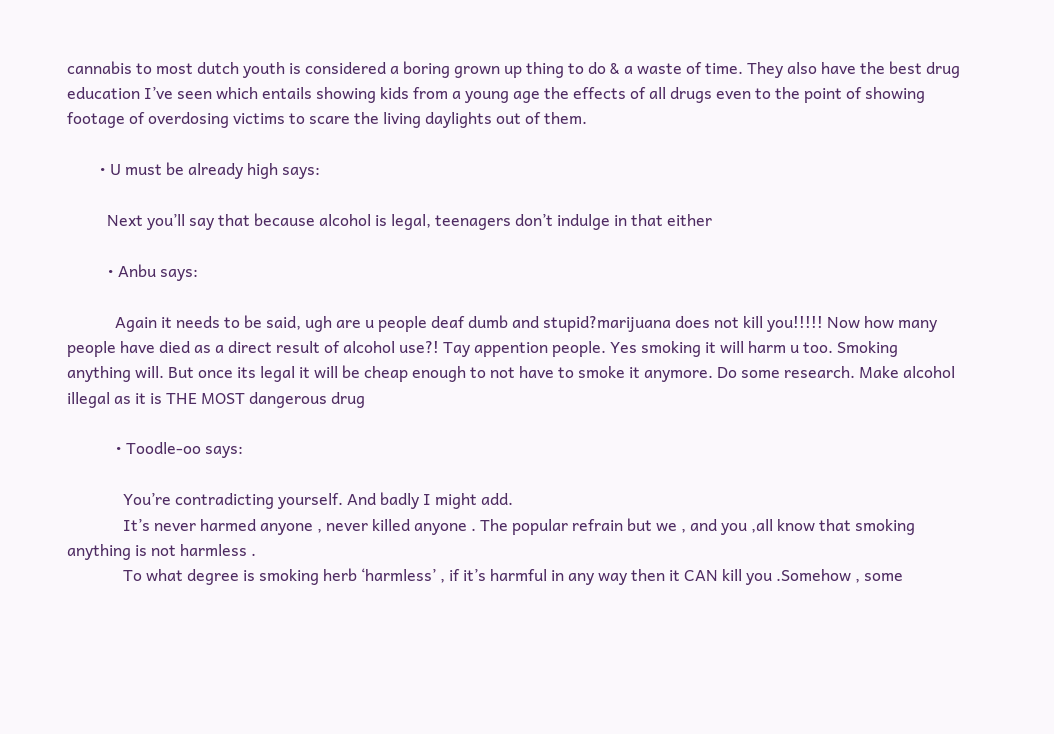cannabis to most dutch youth is considered a boring grown up thing to do & a waste of time. They also have the best drug education I’ve seen which entails showing kids from a young age the effects of all drugs even to the point of showing footage of overdosing victims to scare the living daylights out of them.

        • U must be already high says:

          Next you’ll say that because alcohol is legal, teenagers don’t indulge in that either

          • Anbu says:

            Again it needs to be said, ugh are u people deaf dumb and stupid?marijuana does not kill you!!!!! Now how many people have died as a direct result of alcohol use?! Tay appention people. Yes smoking it will harm u too. Smoking anything will. But once its legal it will be cheap enough to not have to smoke it anymore. Do some research. Make alcohol illegal as it is THE MOST dangerous drug

            • Toodle-oo says:

              You’re contradicting yourself. And badly I might add.
              It’s never harmed anyone , never killed anyone . The popular refrain but we , and you ,all know that smoking anything is not harmless .
              To what degree is smoking herb ‘harmless’ , if it’s harmful in any way then it CAN kill you .Somehow , some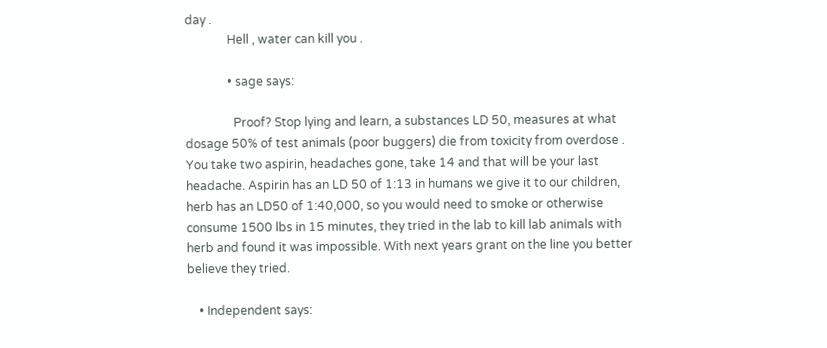day .
              Hell , water can kill you .

              • sage says:

                Proof? Stop lying and learn, a substances LD 50, measures at what dosage 50% of test animals (poor buggers) die from toxicity from overdose . You take two aspirin, headaches gone, take 14 and that will be your last headache. Aspirin has an LD 50 of 1:13 in humans we give it to our children, herb has an LD50 of 1:40,000, so you would need to smoke or otherwise consume 1500 lbs in 15 minutes, they tried in the lab to kill lab animals with herb and found it was impossible. With next years grant on the line you better believe they tried.

    • Independent says: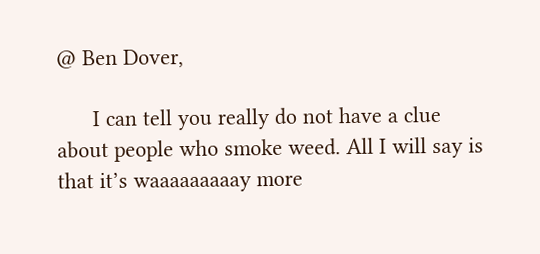@ Ben Dover,

      I can tell you really do not have a clue about people who smoke weed. All I will say is that it’s waaaaaaaaay more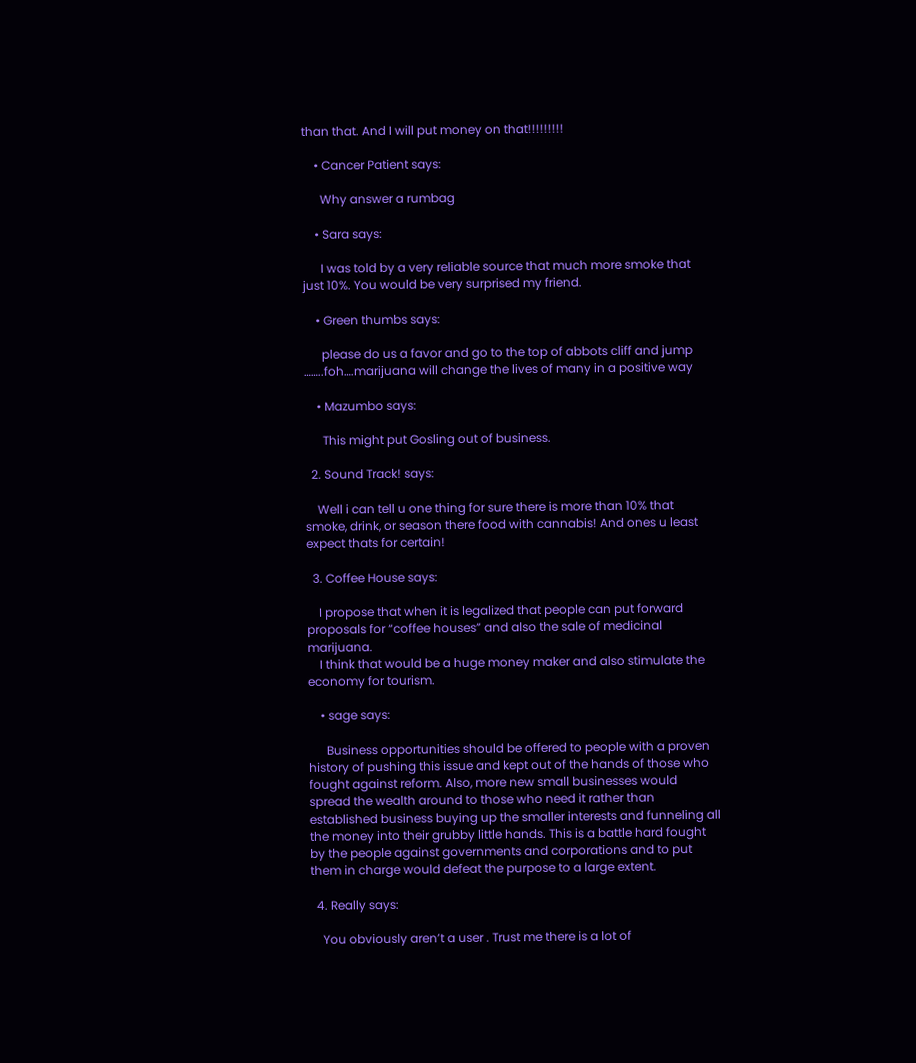than that. And I will put money on that!!!!!!!!!

    • Cancer Patient says:

      Why answer a rumbag

    • Sara says:

      I was told by a very reliable source that much more smoke that just 10%. You would be very surprised my friend.

    • Green thumbs says:

      please do us a favor and go to the top of abbots cliff and jump ……..foh….marijuana will change the lives of many in a positive way

    • Mazumbo says:

      This might put Gosling out of business.

  2. Sound Track! says:

    Well i can tell u one thing for sure there is more than 10% that smoke, drink, or season there food with cannabis! And ones u least expect thats for certain!

  3. Coffee House says:

    I propose that when it is legalized that people can put forward proposals for “coffee houses” and also the sale of medicinal marijuana.
    I think that would be a huge money maker and also stimulate the economy for tourism.

    • sage says:

      Business opportunities should be offered to people with a proven history of pushing this issue and kept out of the hands of those who fought against reform. Also, more new small businesses would spread the wealth around to those who need it rather than established business buying up the smaller interests and funneling all the money into their grubby little hands. This is a battle hard fought by the people against governments and corporations and to put them in charge would defeat the purpose to a large extent.

  4. Really says:

    You obviously aren’t a user . Trust me there is a lot of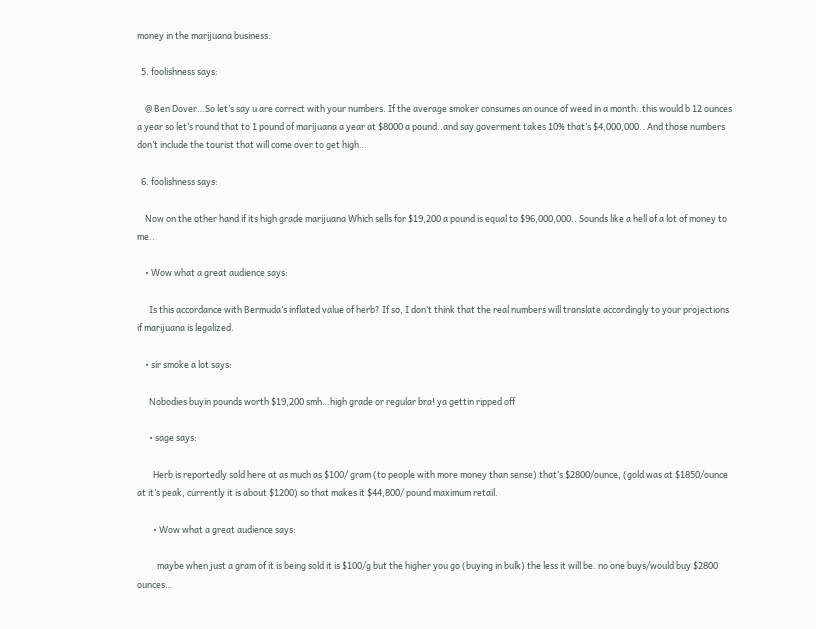money in the marijuana business.

  5. foolishness says:

    @ Ben Dover…So let’s say u are correct with your numbers. If the average smoker consumes an ounce of weed in a month..this would b 12 ounces a year so let’s round that to 1 pound of marijuana a year at $8000 a pound..and say goverment takes 10% that’s $4,000,000.. And those numbers don’t include the tourist that will come over to get high…

  6. foolishness says:

    Now on the other hand if its high grade marijuana Which sells for $19,200 a pound is equal to $96,000,000.. Sounds like a hell of a lot of money to me..

    • Wow what a great audience says:

      Is this accordance with Bermuda’s inflated value of herb? If so, I don’t think that the real numbers will translate accordingly to your projections if marijuana is legalized.

    • sir smoke a lot says:

      Nobodies buyin pounds worth $19,200 smh…high grade or regular bra! ya gettin ripped off

      • sage says:

        Herb is reportedly sold here at as much as $100/ gram (to people with more money than sense) that’s $2800/ounce, (gold was at $1850/ounce at it’s peak, currently it is about $1200) so that makes it $44,800/ pound maximum retail.

        • Wow what a great audience says:

          maybe when just a gram of it is being sold it is $100/g but the higher you go (buying in bulk) the less it will be. no one buys/would buy $2800 ounces…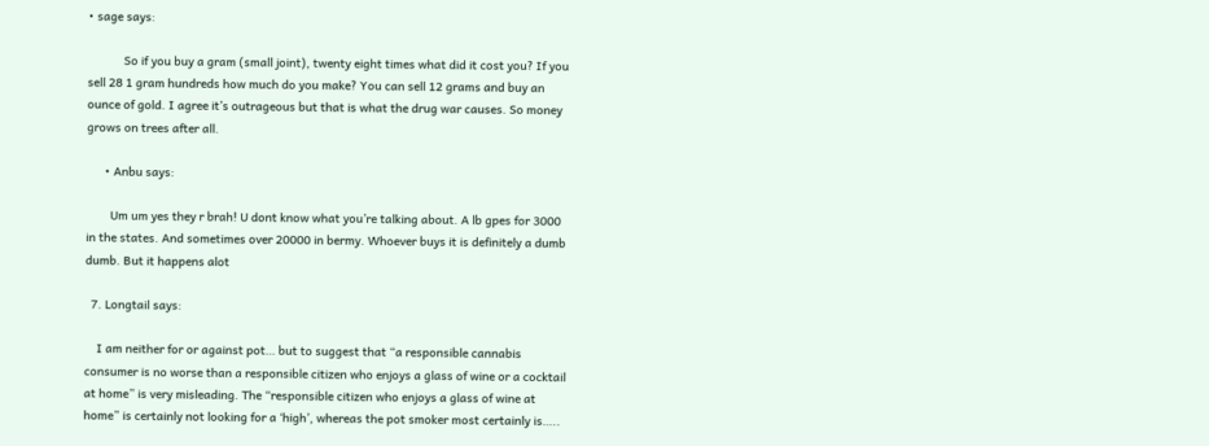• sage says:

            So if you buy a gram (small joint), twenty eight times what did it cost you? If you sell 28 1 gram hundreds how much do you make? You can sell 12 grams and buy an ounce of gold. I agree it’s outrageous but that is what the drug war causes. So money grows on trees after all.

      • Anbu says:

        Um um yes they r brah! U dont know what you’re talking about. A lb gpes for 3000 in the states. And sometimes over 20000 in bermy. Whoever buys it is definitely a dumb dumb. But it happens alot

  7. Longtail says:

    I am neither for or against pot… but to suggest that “a responsible cannabis consumer is no worse than a responsible citizen who enjoys a glass of wine or a cocktail at home” is very misleading. The “responsible citizen who enjoys a glass of wine at home” is certainly not looking for a ‘high’, whereas the pot smoker most certainly is…..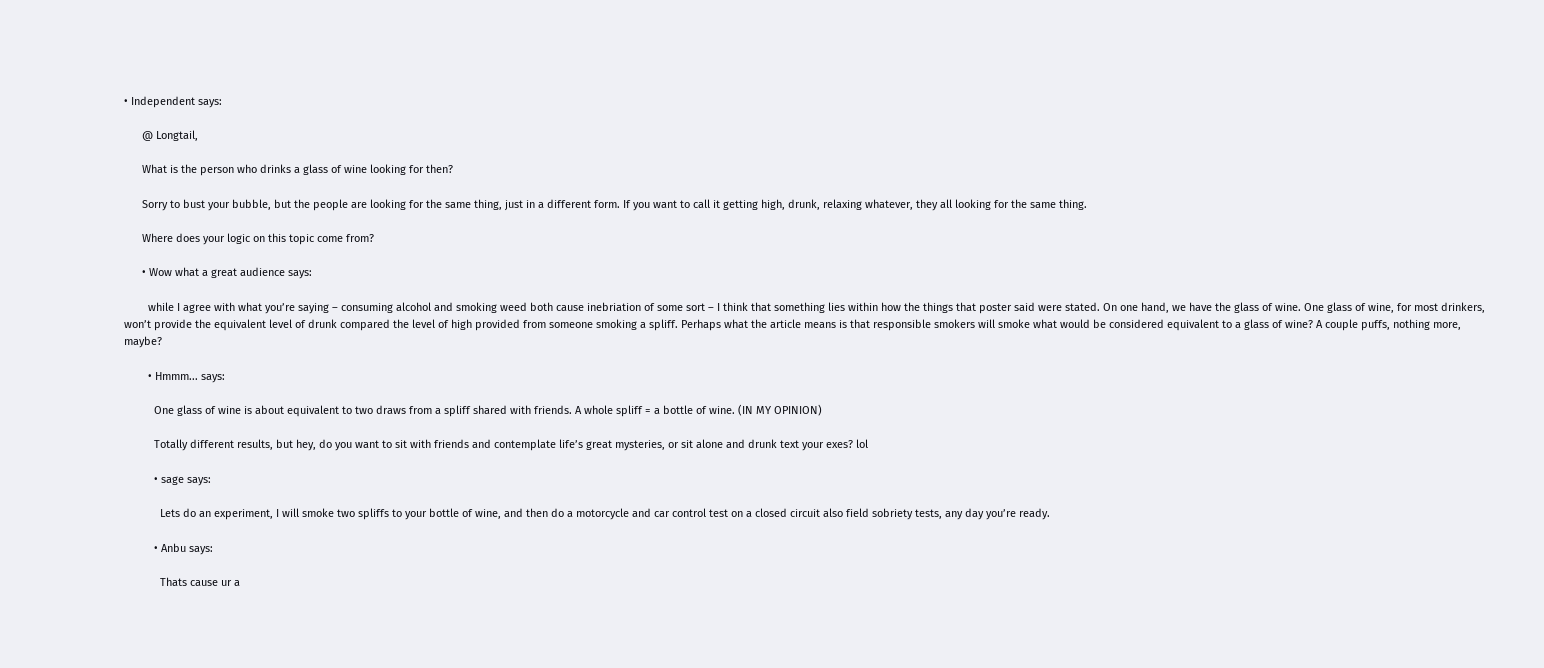• Independent says:

      @ Longtail,

      What is the person who drinks a glass of wine looking for then?

      Sorry to bust your bubble, but the people are looking for the same thing, just in a different form. If you want to call it getting high, drunk, relaxing whatever, they all looking for the same thing.

      Where does your logic on this topic come from?

      • Wow what a great audience says:

        while I agree with what you’re saying – consuming alcohol and smoking weed both cause inebriation of some sort – I think that something lies within how the things that poster said were stated. On one hand, we have the glass of wine. One glass of wine, for most drinkers, won’t provide the equivalent level of drunk compared the level of high provided from someone smoking a spliff. Perhaps what the article means is that responsible smokers will smoke what would be considered equivalent to a glass of wine? A couple puffs, nothing more, maybe?

        • Hmmm... says:

          One glass of wine is about equivalent to two draws from a spliff shared with friends. A whole spliff = a bottle of wine. (IN MY OPINION)

          Totally different results, but hey, do you want to sit with friends and contemplate life’s great mysteries, or sit alone and drunk text your exes? lol

          • sage says:

            Lets do an experiment, I will smoke two spliffs to your bottle of wine, and then do a motorcycle and car control test on a closed circuit also field sobriety tests, any day you’re ready.

          • Anbu says:

            Thats cause ur a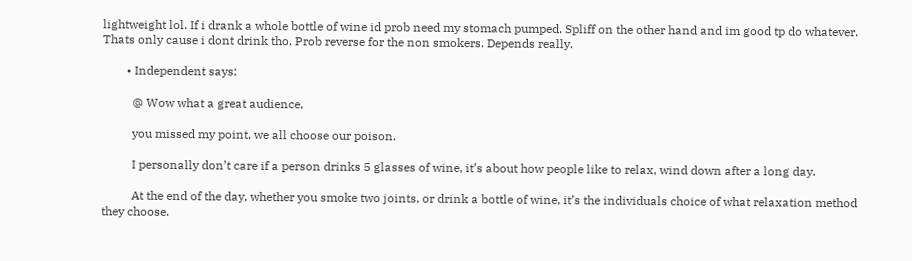lightweight lol. If i drank a whole bottle of wine id prob need my stomach pumped. Spliff on the other hand and im good tp do whatever. Thats only cause i dont drink tho. Prob reverse for the non smokers. Depends really.

        • Independent says:

          @ Wow what a great audience,

          you missed my point, we all choose our poison.

          I personally don’t care if a person drinks 5 glasses of wine, it’s about how people like to relax, wind down after a long day.

          At the end of the day, whether you smoke two joints, or drink a bottle of wine, it’s the individuals choice of what relaxation method they choose.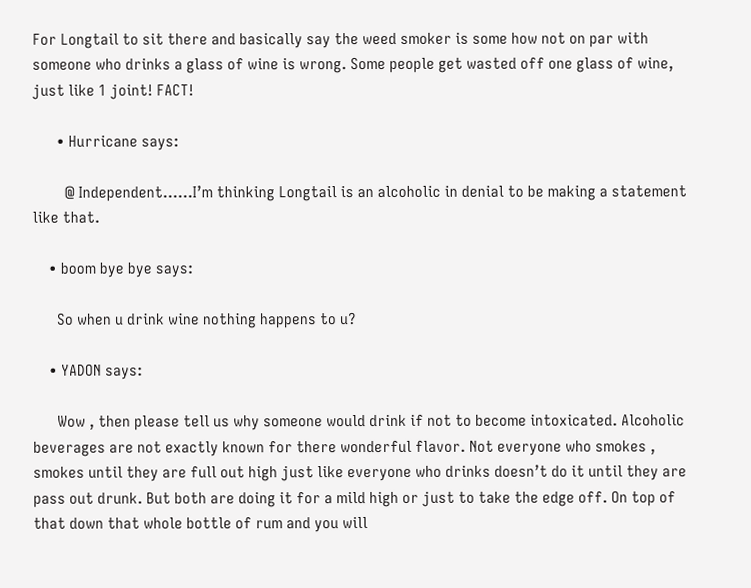For Longtail to sit there and basically say the weed smoker is some how not on par with someone who drinks a glass of wine is wrong. Some people get wasted off one glass of wine, just like 1 joint! FACT!

      • Hurricane says:

        @ Independent……I’m thinking Longtail is an alcoholic in denial to be making a statement like that.

    • boom bye bye says:

      So when u drink wine nothing happens to u?

    • YADON says:

      Wow , then please tell us why someone would drink if not to become intoxicated. Alcoholic beverages are not exactly known for there wonderful flavor. Not everyone who smokes , smokes until they are full out high just like everyone who drinks doesn’t do it until they are pass out drunk. But both are doing it for a mild high or just to take the edge off. On top of that down that whole bottle of rum and you will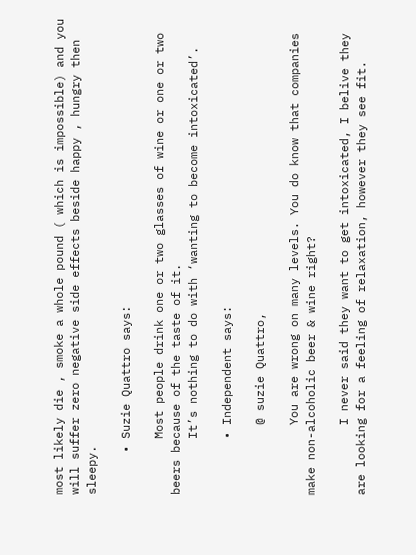most likely die , smoke a whole pound ( which is impossible) and you will suffer zero negative side effects beside happy , hungry then sleepy.

      • Suzie Quattro says:

        Most people drink one or two glasses of wine or one or two beers because of the taste of it.
        It’s nothing to do with ‘wanting to become intoxicated’.

        • Independent says:

          @ suzie Quattro,

          You are wrong on many levels. You do know that companies make non-alcoholic beer & wine right?

          I never said they want to get intoxicated, I belive they are looking for a feeling of relaxation, however they see fit.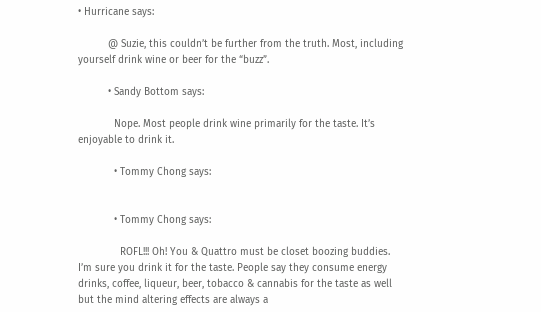• Hurricane says:

          @ Suzie, this couldn’t be further from the truth. Most, including yourself drink wine or beer for the “buzz”.

          • Sandy Bottom says:

            Nope. Most people drink wine primarily for the taste. It’s enjoyable to drink it.

            • Tommy Chong says:


            • Tommy Chong says:

              ROFL!!! Oh! You & Quattro must be closet boozing buddies. I’m sure you drink it for the taste. People say they consume energy drinks, coffee, liqueur, beer, tobacco & cannabis for the taste as well but the mind altering effects are always a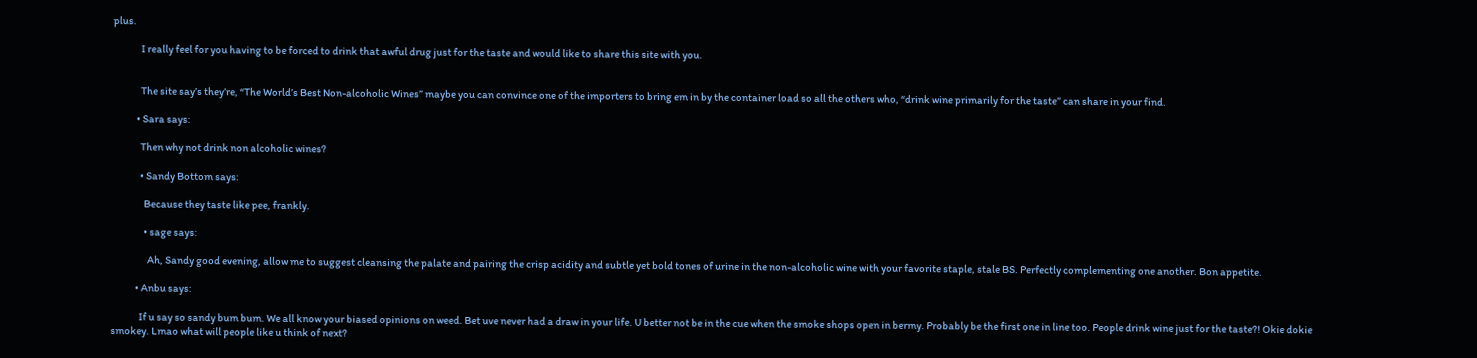plus.

              I really feel for you having to be forced to drink that awful drug just for the taste and would like to share this site with you.


              The site say’s they’re, “The World’s Best Non-alcoholic Wines” maybe you can convince one of the importers to bring em in by the container load so all the others who, “drink wine primarily for the taste” can share in your find.

            • Sara says:

              Then why not drink non alcoholic wines?

              • Sandy Bottom says:

                Because they taste like pee, frankly.

                • sage says:

                  Ah, Sandy good evening, allow me to suggest cleansing the palate and pairing the crisp acidity and subtle yet bold tones of urine in the non-alcoholic wine with your favorite staple, stale BS. Perfectly complementing one another. Bon appetite.

            • Anbu says:

              If u say so sandy bum bum. We all know your biased opinions on weed. Bet uve never had a draw in your life. U better not be in the cue when the smoke shops open in bermy. Probably be the first one in line too. People drink wine just for the taste?! Okie dokie smokey. Lmao what will people like u think of next?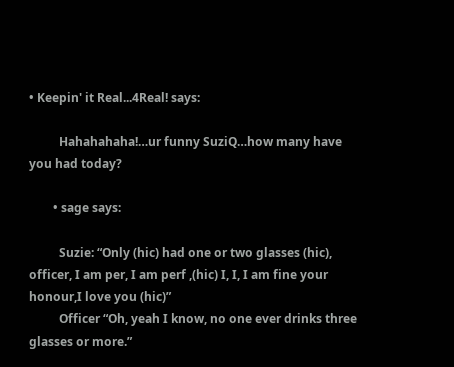• Keepin' it Real...4Real! says:

          Hahahahaha!…ur funny SuziQ…how many have you had today?

        • sage says:

          Suzie: “Only (hic) had one or two glasses (hic), officer, I am per, I am perf ,(hic) I, I, I am fine your honour,I love you (hic)”
          Officer “Oh, yeah I know, no one ever drinks three glasses or more.”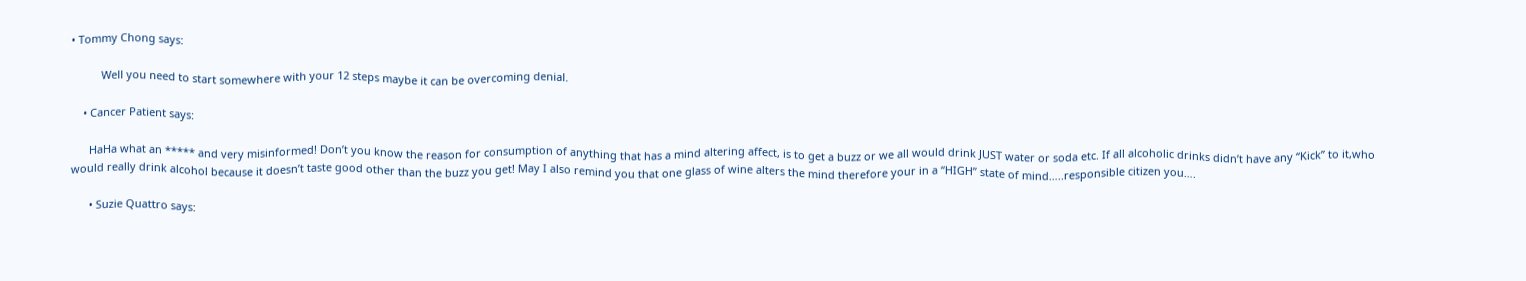• Tommy Chong says:

          Well you need to start somewhere with your 12 steps maybe it can be overcoming denial.

    • Cancer Patient says:

      HaHa what an ***** and very misinformed! Don’t you know the reason for consumption of anything that has a mind altering affect, is to get a buzz or we all would drink JUST water or soda etc. If all alcoholic drinks didn’t have any “Kick” to it,who would really drink alcohol because it doesn’t taste good other than the buzz you get! May I also remind you that one glass of wine alters the mind therefore your in a “HIGH” state of mind…..responsible citizen you….

      • Suzie Quattro says: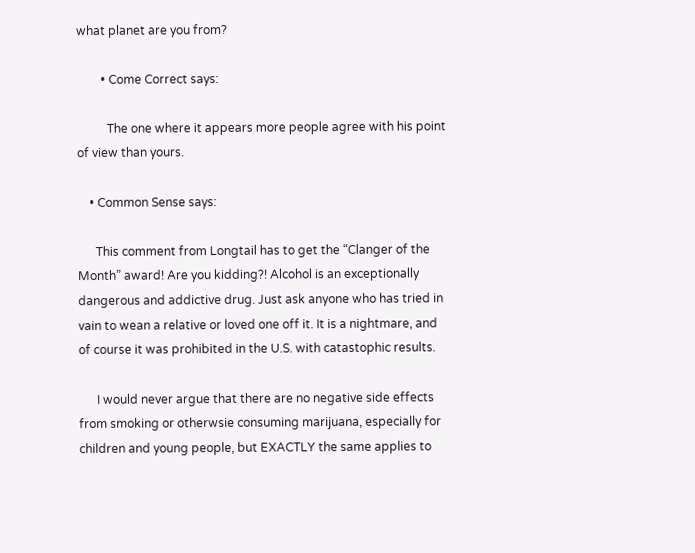what planet are you from?

        • Come Correct says:

          The one where it appears more people agree with his point of view than yours.

    • Common Sense says:

      This comment from Longtail has to get the “Clanger of the Month” award! Are you kidding?! Alcohol is an exceptionally dangerous and addictive drug. Just ask anyone who has tried in vain to wean a relative or loved one off it. It is a nightmare, and of course it was prohibited in the U.S. with catastophic results.

      I would never argue that there are no negative side effects from smoking or otherwsie consuming marijuana, especially for children and young people, but EXACTLY the same applies to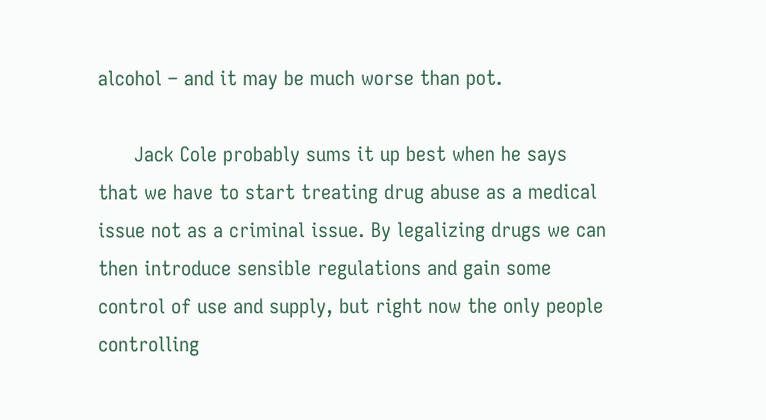alcohol – and it may be much worse than pot.

      Jack Cole probably sums it up best when he says that we have to start treating drug abuse as a medical issue not as a criminal issue. By legalizing drugs we can then introduce sensible regulations and gain some control of use and supply, but right now the only people controlling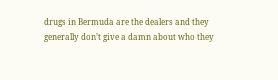drugs in Bermuda are the dealers and they generally don’t give a damn about who they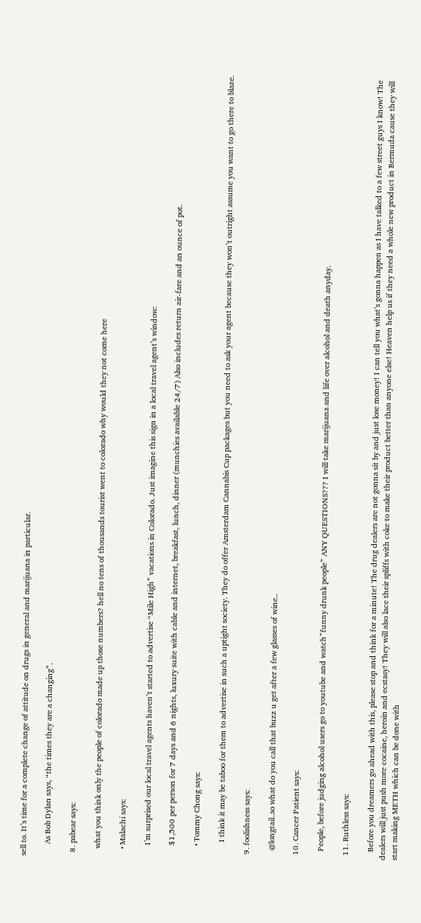sell to. It’s time for a complete change of attitude on drugs in general and marijuana in particular.

      As Bob Dylan says, “the times they are a changing”.

  8. pabear says:

    what you think only the people of colorado made up those numbers? hell no tens of thousands tourist went to colorado why would they not come here

    • Malachi says:

      I’m surprised our local travel agents haven’t started to advertise “Mile High” vacations in Colorado. Just imagine this sign in a local travel agent’s window:

      $1,500 per person for 7 days and 6 nights, luxury suite with cable and internet, breakfast, lunch, dinner (munchies available 24/7) Also includes return air-fare and an ounce of pot.

      • Tommy Chong says:

        I think it may be taboo for them to advertise in such a uptight society. They do offer Amsterdam Cannabis Cup packages but you need to ask your agent because they won’t outright assume you want to go there to blaze.

  9. foolishness says:

    @longtail..so what do you call that buzz u get after a few glasses of wine..

  10. Cancer Patient says:

    People, before judging alcohol users go to youtube and watch”funny drunk people” ANY QUESTIONS??? I will take marijuana and life over alcohol and death anyday.

  11. Ruthless says:

    Before you dreamers go ahead with this, please stop and think for a minute! The drug dealers are not gonna sit by and just lose money! I can tell you what’s gonna happen as I have talked to a few street guys I know! The dealers will just push more cocaine, heroin and ecstasy! They will also lace their spliffs with coke to make their product better than anyone else! Heaven help us if they need a whole new product in Bermuda cause they will start making METH which can be done with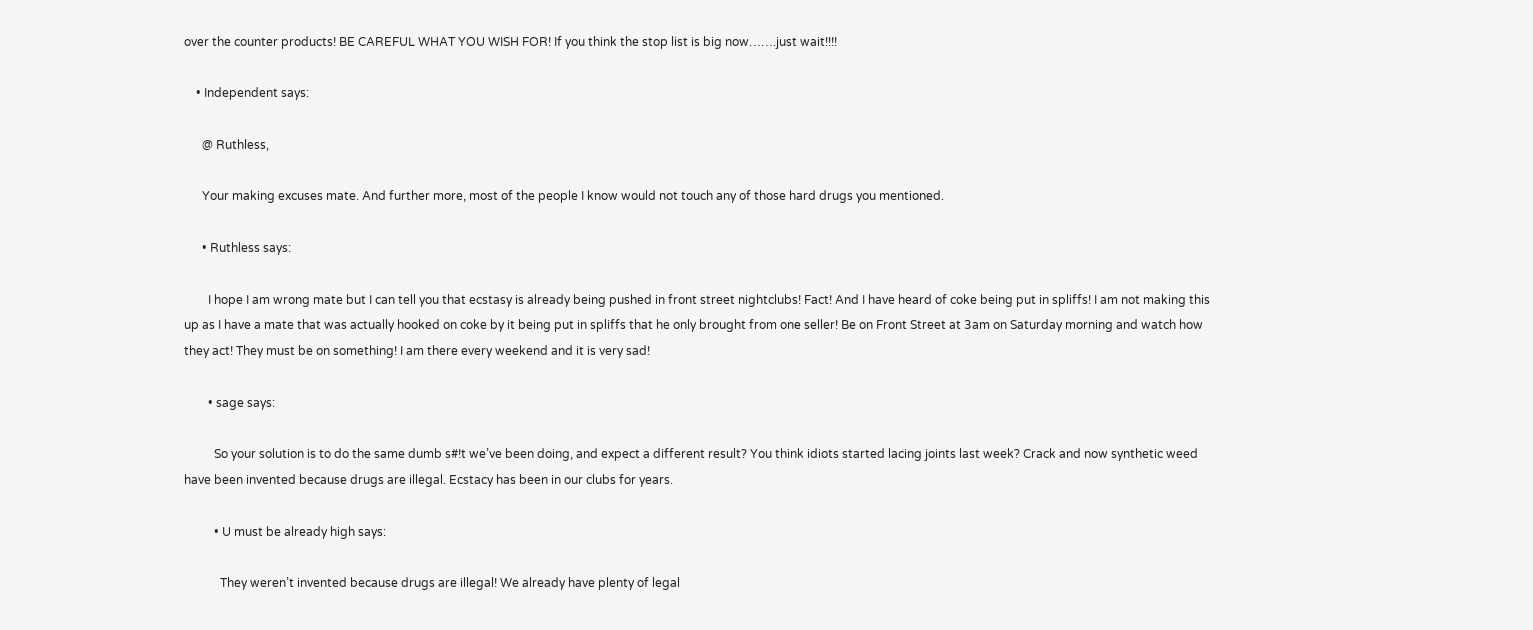over the counter products! BE CAREFUL WHAT YOU WISH FOR! If you think the stop list is big now…….just wait!!!!

    • Independent says:

      @ Ruthless,

      Your making excuses mate. And further more, most of the people I know would not touch any of those hard drugs you mentioned.

      • Ruthless says:

        I hope I am wrong mate but I can tell you that ecstasy is already being pushed in front street nightclubs! Fact! And I have heard of coke being put in spliffs! I am not making this up as I have a mate that was actually hooked on coke by it being put in spliffs that he only brought from one seller! Be on Front Street at 3am on Saturday morning and watch how they act! They must be on something! I am there every weekend and it is very sad!

        • sage says:

          So your solution is to do the same dumb s#!t we’ve been doing, and expect a different result? You think idiots started lacing joints last week? Crack and now synthetic weed have been invented because drugs are illegal. Ecstacy has been in our clubs for years.

          • U must be already high says:

            They weren’t invented because drugs are illegal! We already have plenty of legal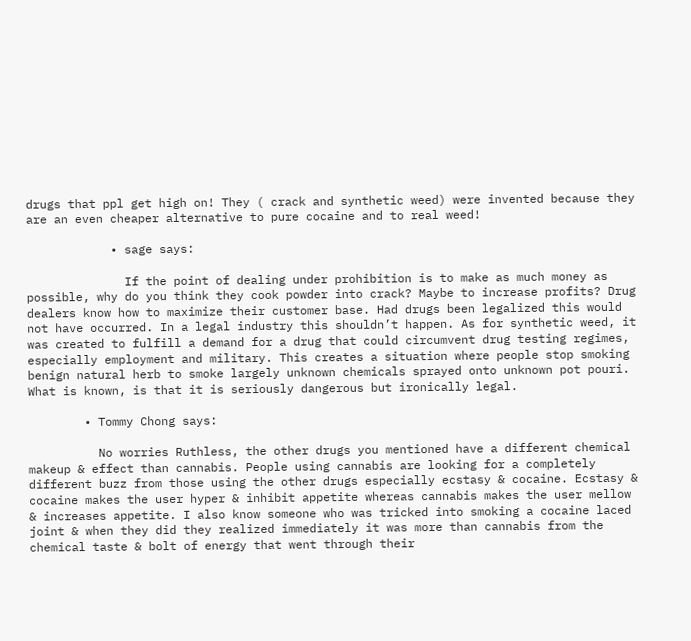drugs that ppl get high on! They ( crack and synthetic weed) were invented because they are an even cheaper alternative to pure cocaine and to real weed!

            • sage says:

              If the point of dealing under prohibition is to make as much money as possible, why do you think they cook powder into crack? Maybe to increase profits? Drug dealers know how to maximize their customer base. Had drugs been legalized this would not have occurred. In a legal industry this shouldn’t happen. As for synthetic weed, it was created to fulfill a demand for a drug that could circumvent drug testing regimes, especially employment and military. This creates a situation where people stop smoking benign natural herb to smoke largely unknown chemicals sprayed onto unknown pot pouri. What is known, is that it is seriously dangerous but ironically legal.

        • Tommy Chong says:

          No worries Ruthless, the other drugs you mentioned have a different chemical makeup & effect than cannabis. People using cannabis are looking for a completely different buzz from those using the other drugs especially ecstasy & cocaine. Ecstasy & cocaine makes the user hyper & inhibit appetite whereas cannabis makes the user mellow & increases appetite. I also know someone who was tricked into smoking a cocaine laced joint & when they did they realized immediately it was more than cannabis from the chemical taste & bolt of energy that went through their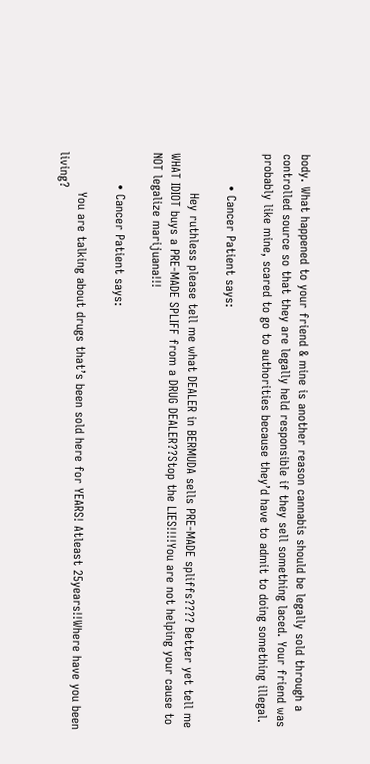body. What happened to your friend & mine is another reason cannabis should be legally sold through a controlled source so that they are legally held responsible if they sell something laced. Your friend was probably like mine, scared to go to authorities because they’d have to admit to doing something illegal.

        • Cancer Patient says:

          Hey ruthless please tell me what DEALER in BERMUDA sells PRE-MADE spliffs???? Better yet tell me WHAT IDIOT buys a PRE-MADE SPLIFF from a DRUG DEALER??Stop the LIES!!!!You are not helping your cause to NOT legalize marijuana!!!

        • Cancer Patient says:

          You are talking about drugs that’s been sold here for YEARS! Atleast 25years!!Where have you been living?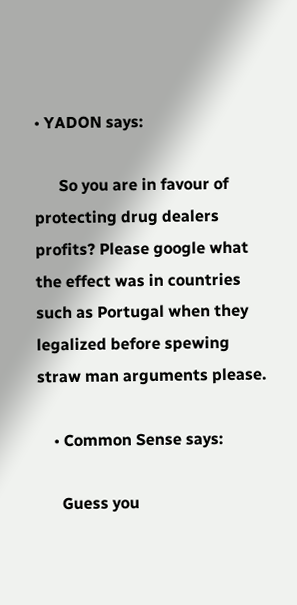• YADON says:

      So you are in favour of protecting drug dealers profits? Please google what the effect was in countries such as Portugal when they legalized before spewing straw man arguments please.

    • Common Sense says:

      Guess you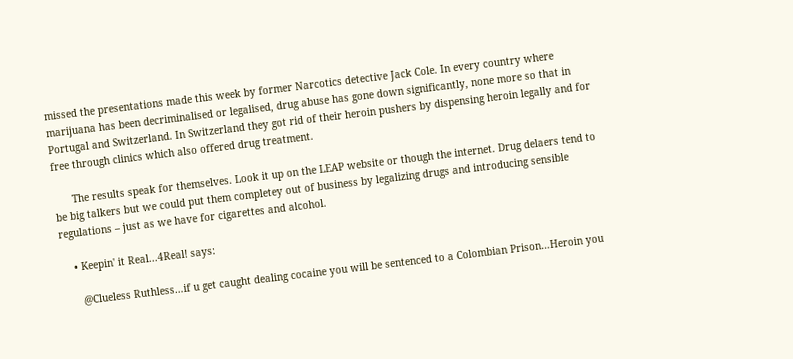missed the presentations made this week by former Narcotics detective Jack Cole. In every country where marijuana has been decriminalised or legalised, drug abuse has gone down significantly, none more so that in Portugal and Switzerland. In Switzerland they got rid of their heroin pushers by dispensing heroin legally and for free through clinics which also offered drug treatment.

      The results speak for themselves. Look it up on the LEAP website or though the internet. Drug delaers tend to be big talkers but we could put them completey out of business by legalizing drugs and introducing sensible regulations – just as we have for cigarettes and alcohol.

    • Keepin' it Real...4Real! says:

      @Clueless Ruthless…if u get caught dealing cocaine you will be sentenced to a Colombian Prison…Heroin you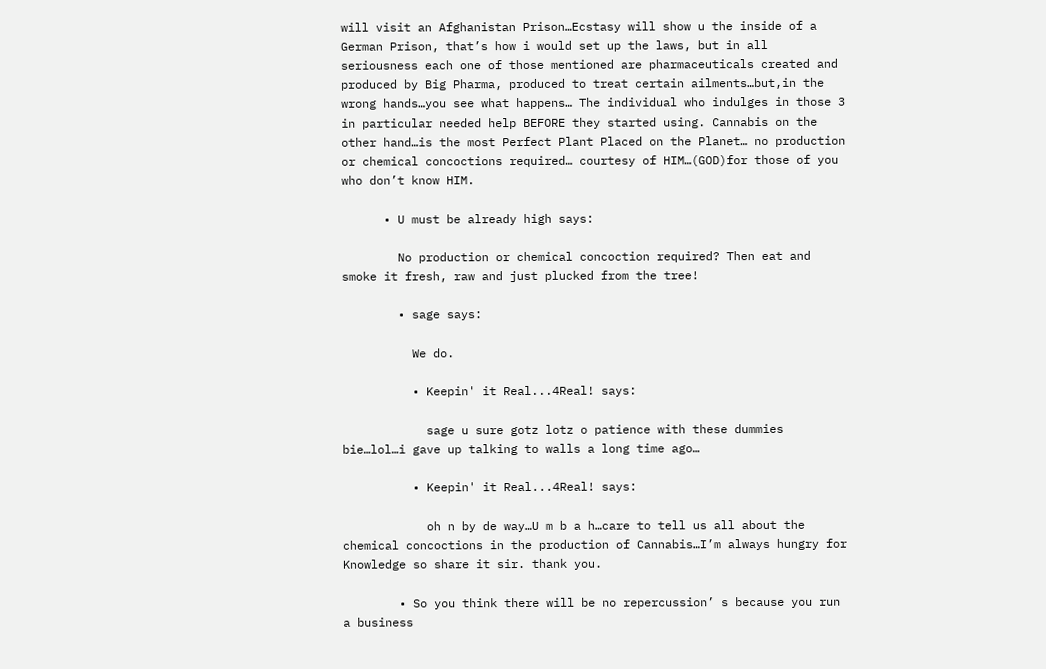will visit an Afghanistan Prison…Ecstasy will show u the inside of a German Prison, that’s how i would set up the laws, but in all seriousness each one of those mentioned are pharmaceuticals created and produced by Big Pharma, produced to treat certain ailments…but,in the wrong hands…you see what happens… The individual who indulges in those 3 in particular needed help BEFORE they started using. Cannabis on the other hand…is the most Perfect Plant Placed on the Planet… no production or chemical concoctions required… courtesy of HIM…(GOD)for those of you who don’t know HIM.

      • U must be already high says:

        No production or chemical concoction required? Then eat and smoke it fresh, raw and just plucked from the tree!

        • sage says:

          We do.

          • Keepin' it Real...4Real! says:

            sage u sure gotz lotz o patience with these dummies bie…lol…i gave up talking to walls a long time ago…

          • Keepin' it Real...4Real! says:

            oh n by de way…U m b a h…care to tell us all about the chemical concoctions in the production of Cannabis…I’m always hungry for Knowledge so share it sir. thank you.

        • So you think there will be no repercussion’ s because you run a business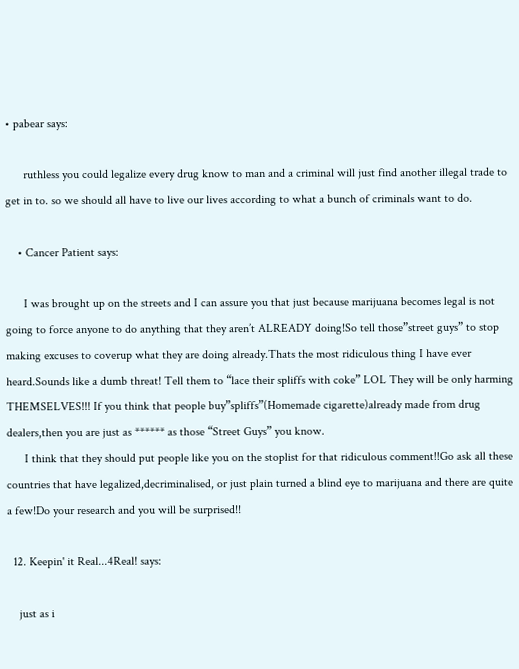• pabear says:

      ruthless you could legalize every drug know to man and a criminal will just find another illegal trade to get in to. so we should all have to live our lives according to what a bunch of criminals want to do.

    • Cancer Patient says:

      I was brought up on the streets and I can assure you that just because marijuana becomes legal is not going to force anyone to do anything that they aren’t ALREADY doing!So tell those”street guys” to stop making excuses to coverup what they are doing already.Thats the most ridiculous thing I have ever heard.Sounds like a dumb threat! Tell them to “lace their spliffs with coke” LOL They will be only harming THEMSELVES!!! If you think that people buy”spliffs”(Homemade cigarette)already made from drug dealers,then you are just as ****** as those “Street Guys” you know.
      I think that they should put people like you on the stoplist for that ridiculous comment!!Go ask all these countries that have legalized,decriminalised, or just plain turned a blind eye to marijuana and there are quite a few!Do your research and you will be surprised!!

  12. Keepin' it Real...4Real! says:

    just as i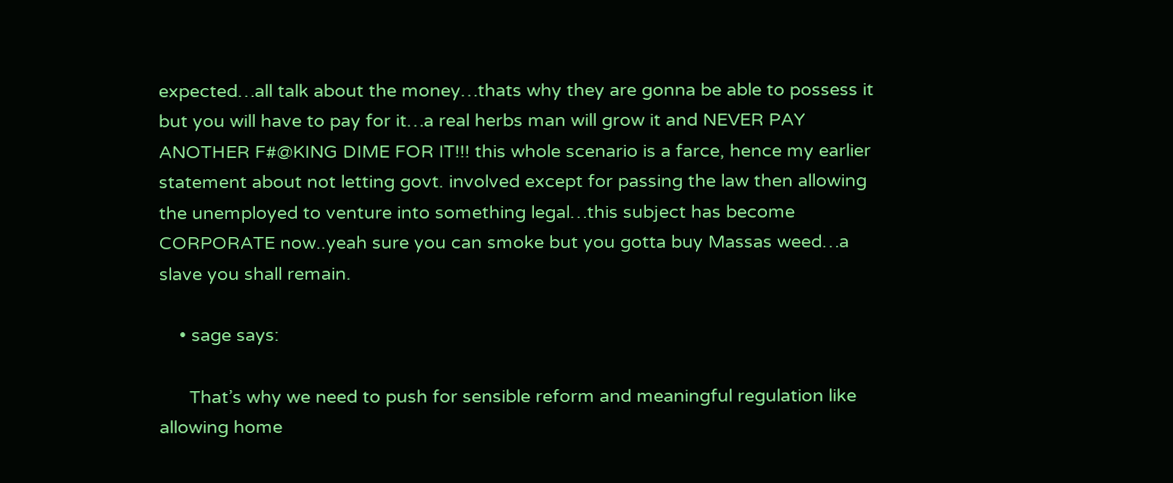expected…all talk about the money…thats why they are gonna be able to possess it but you will have to pay for it…a real herbs man will grow it and NEVER PAY ANOTHER F#@KING DIME FOR IT!!! this whole scenario is a farce, hence my earlier statement about not letting govt. involved except for passing the law then allowing the unemployed to venture into something legal…this subject has become CORPORATE now..yeah sure you can smoke but you gotta buy Massas weed…a slave you shall remain.

    • sage says:

      That’s why we need to push for sensible reform and meaningful regulation like allowing home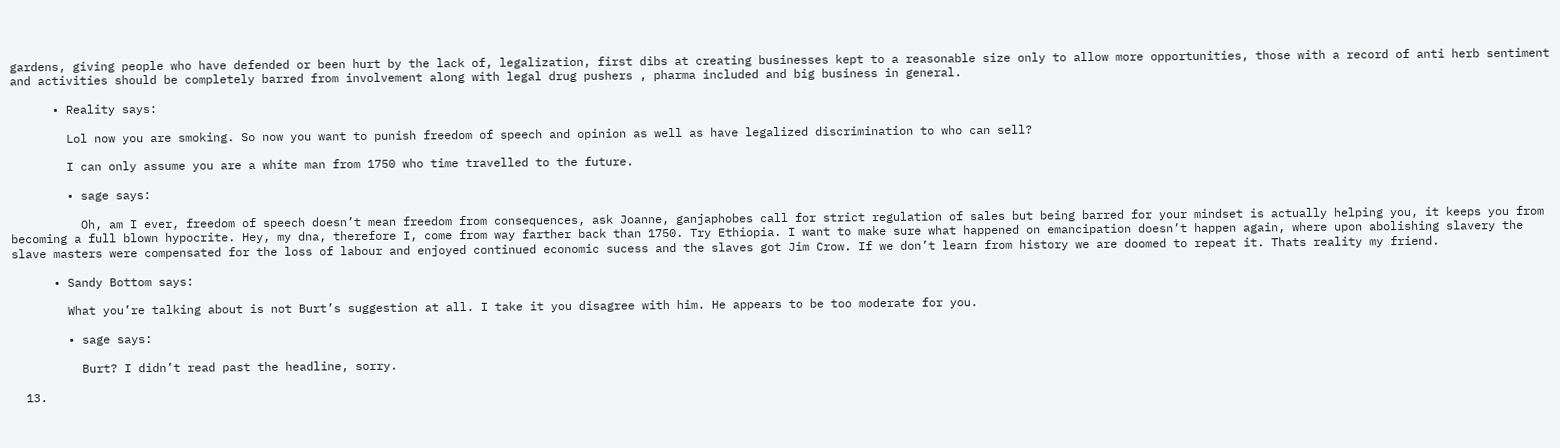gardens, giving people who have defended or been hurt by the lack of, legalization, first dibs at creating businesses kept to a reasonable size only to allow more opportunities, those with a record of anti herb sentiment and activities should be completely barred from involvement along with legal drug pushers , pharma included and big business in general.

      • Reality says:

        Lol now you are smoking. So now you want to punish freedom of speech and opinion as well as have legalized discrimination to who can sell?

        I can only assume you are a white man from 1750 who time travelled to the future.

        • sage says:

          Oh, am I ever, freedom of speech doesn’t mean freedom from consequences, ask Joanne, ganjaphobes call for strict regulation of sales but being barred for your mindset is actually helping you, it keeps you from becoming a full blown hypocrite. Hey, my dna, therefore I, come from way farther back than 1750. Try Ethiopia. I want to make sure what happened on emancipation doesn’t happen again, where upon abolishing slavery the slave masters were compensated for the loss of labour and enjoyed continued economic sucess and the slaves got Jim Crow. If we don’t learn from history we are doomed to repeat it. Thats reality my friend.

      • Sandy Bottom says:

        What you’re talking about is not Burt’s suggestion at all. I take it you disagree with him. He appears to be too moderate for you.

        • sage says:

          Burt? I didn’t read past the headline, sorry.

  13.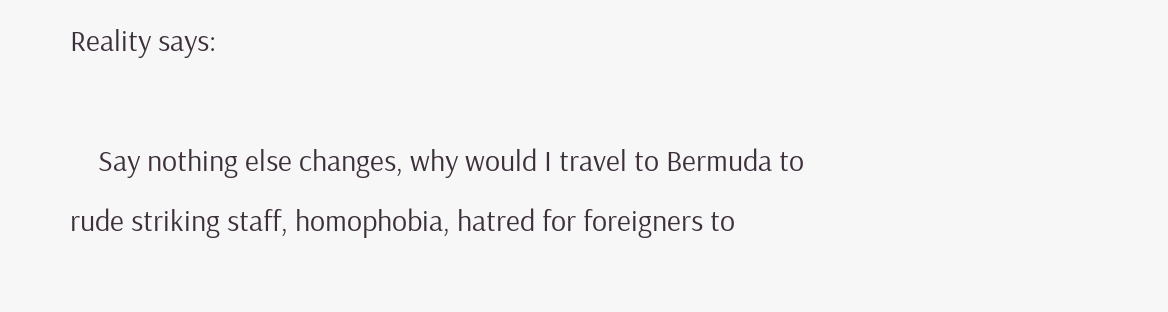Reality says:

    Say nothing else changes, why would I travel to Bermuda to rude striking staff, homophobia, hatred for foreigners to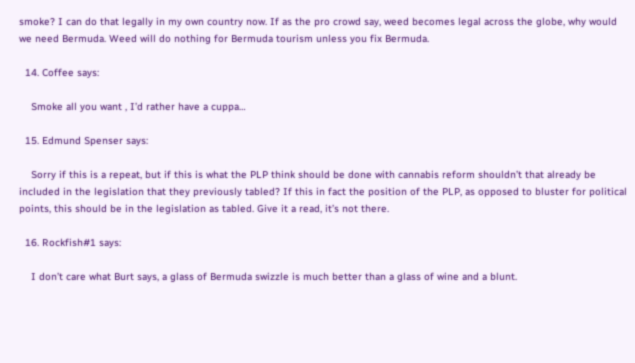smoke? I can do that legally in my own country now. If as the pro crowd say, weed becomes legal across the globe, why would we need Bermuda. Weed will do nothing for Bermuda tourism unless you fix Bermuda.

  14. Coffee says:

    Smoke all you want , I’d rather have a cuppa…

  15. Edmund Spenser says:

    Sorry if this is a repeat, but if this is what the PLP think should be done with cannabis reform shouldn’t that already be included in the legislation that they previously tabled? If this in fact the position of the PLP, as opposed to bluster for political points, this should be in the legislation as tabled. Give it a read, it’s not there.

  16. Rockfish#1 says:

    I don’t care what Burt says, a glass of Bermuda swizzle is much better than a glass of wine and a blunt.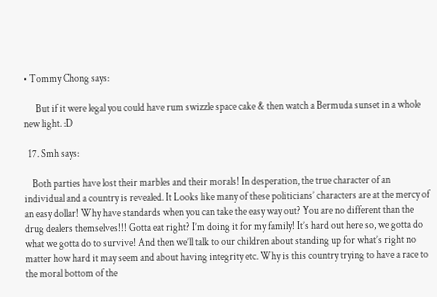• Tommy Chong says:

      But if it were legal you could have rum swizzle space cake & then watch a Bermuda sunset in a whole new light. :D

  17. Smh says:

    Both parties have lost their marbles and their morals! In desperation, the true character of an individual and a country is revealed. It Looks like many of these politicians’ characters are at the mercy of an easy dollar! Why have standards when you can take the easy way out? You are no different than the drug dealers themselves!!! Gotta eat right? I’m doing it for my family! It’s hard out here so, we gotta do what we gotta do to survive! And then we’ll talk to our children about standing up for what’s right no matter how hard it may seem and about having integrity etc. Why is this country trying to have a race to the moral bottom of the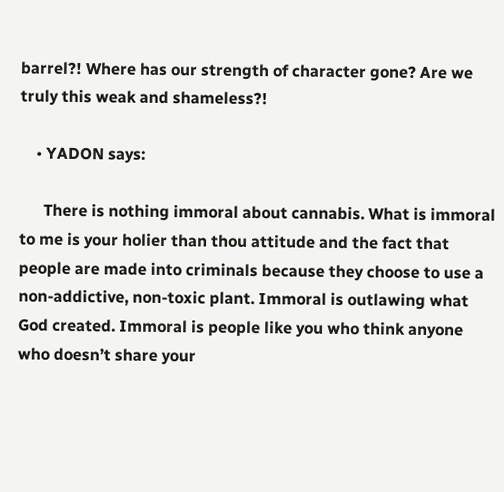barrel?! Where has our strength of character gone? Are we truly this weak and shameless?!

    • YADON says:

      There is nothing immoral about cannabis. What is immoral to me is your holier than thou attitude and the fact that people are made into criminals because they choose to use a non-addictive, non-toxic plant. Immoral is outlawing what God created. Immoral is people like you who think anyone who doesn’t share your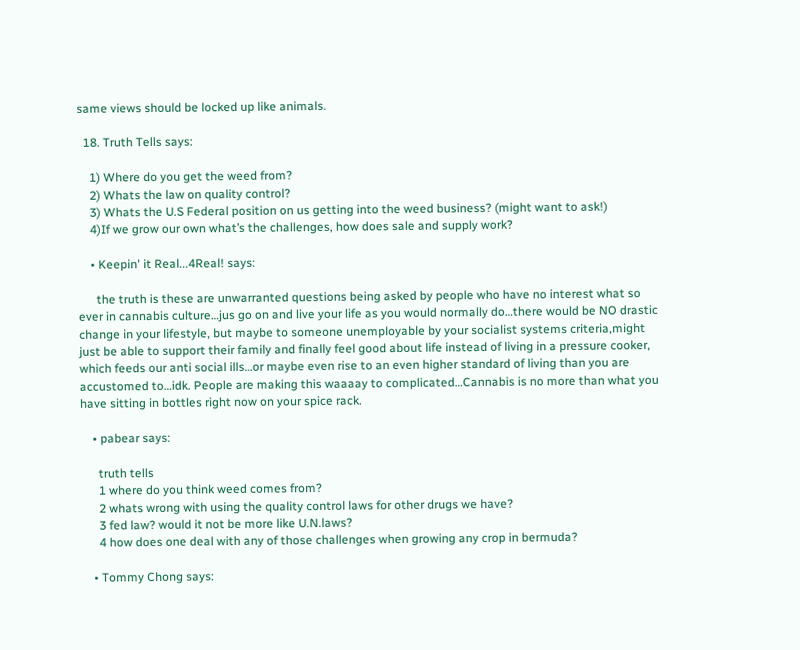same views should be locked up like animals.

  18. Truth Tells says:

    1) Where do you get the weed from?
    2) Whats the law on quality control?
    3) Whats the U.S Federal position on us getting into the weed business? (might want to ask!)
    4)If we grow our own what’s the challenges, how does sale and supply work?

    • Keepin' it Real...4Real! says:

      the truth is these are unwarranted questions being asked by people who have no interest what so ever in cannabis culture…jus go on and live your life as you would normally do…there would be NO drastic change in your lifestyle, but maybe to someone unemployable by your socialist systems criteria,might just be able to support their family and finally feel good about life instead of living in a pressure cooker, which feeds our anti social ills…or maybe even rise to an even higher standard of living than you are accustomed to…idk. People are making this waaaay to complicated…Cannabis is no more than what you have sitting in bottles right now on your spice rack.

    • pabear says:

      truth tells
      1 where do you think weed comes from?
      2 whats wrong with using the quality control laws for other drugs we have?
      3 fed law? would it not be more like U.N.laws?
      4 how does one deal with any of those challenges when growing any crop in bermuda?

    • Tommy Chong says: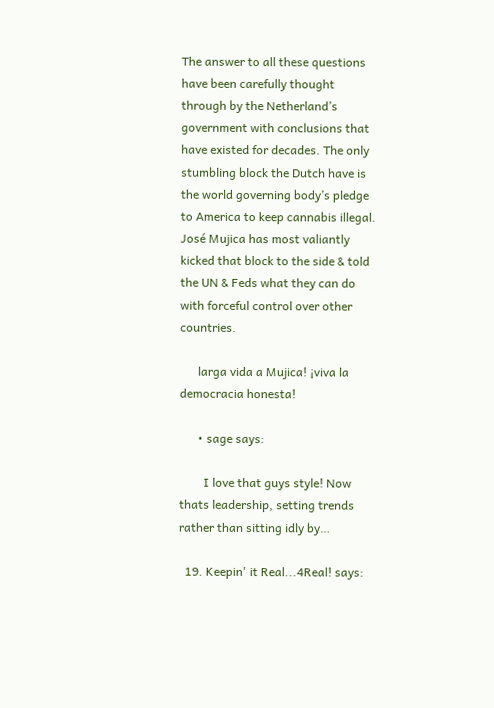The answer to all these questions have been carefully thought through by the Netherland’s government with conclusions that have existed for decades. The only stumbling block the Dutch have is the world governing body’s pledge to America to keep cannabis illegal. José Mujica has most valiantly kicked that block to the side & told the UN & Feds what they can do with forceful control over other countries.

      larga vida a Mujica! ¡viva la democracia honesta!

      • sage says:

        I love that guys style! Now thats leadership, setting trends rather than sitting idly by…

  19. Keepin' it Real...4Real! says: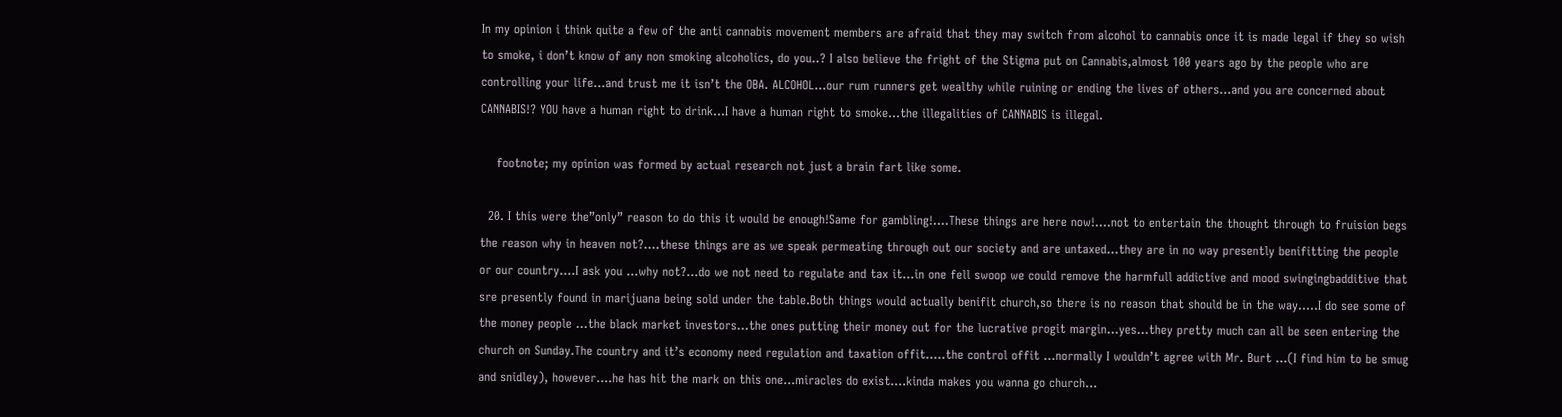In my opinion i think quite a few of the anti cannabis movement members are afraid that they may switch from alcohol to cannabis once it is made legal if they so wish to smoke, i don’t know of any non smoking alcoholics, do you..? I also believe the fright of the Stigma put on Cannabis,almost 100 years ago by the people who are controlling your life…and trust me it isn’t the OBA. ALCOHOL…our rum runners get wealthy while ruining or ending the lives of others…and you are concerned about CANNABIS!? YOU have a human right to drink…I have a human right to smoke…the illegalities of CANNABIS is illegal.

    footnote; my opinion was formed by actual research not just a brain fart like some.

  20. I this were the”only” reason to do this it would be enough!Same for gambling!….These things are here now!….not to entertain the thought through to fruision begs the reason why in heaven not?….these things are as we speak permeating through out our society and are untaxed…they are in no way presently benifitting the people or our country….I ask you …why not?…do we not need to regulate and tax it…in one fell swoop we could remove the harmfull addictive and mood swingingbadditive that sre presently found in marijuana being sold under the table.Both things would actually benifit church,so there is no reason that should be in the way…..I do see some of the money people …the black market investors…the ones putting their money out for the lucrative progit margin…yes…they pretty much can all be seen entering the church on Sunday.The country and it’s economy need regulation and taxation offit…..the control offit …normally I wouldn’t agree with Mr. Burt …(I find him to be smug and snidley), however….he has hit the mark on this one…miracles do exist….kinda makes you wanna go church…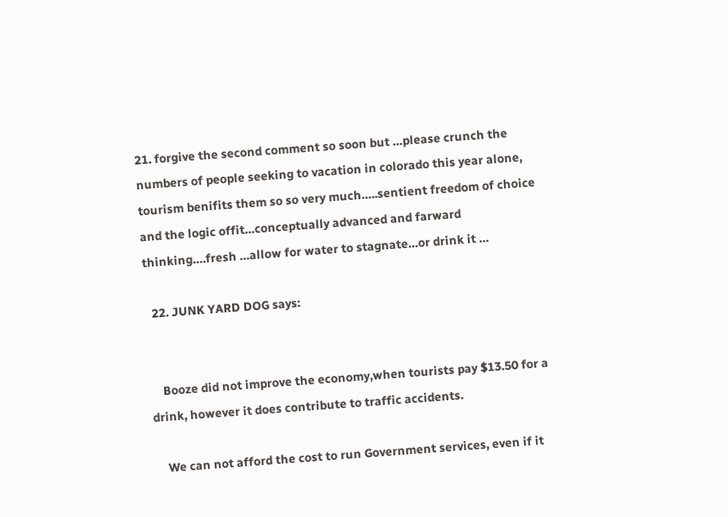21. forgive the second comment so soon but …please crunch the numbers of people seeking to vacation in colorado this year alone, tourism benifits them so so very much…..sentient freedom of choice and the logic offit…conceptually advanced and farward thinking….fresh …allow for water to stagnate…or drink it …

  22. JUNK YARD DOG says:


    Booze did not improve the economy,when tourists pay $13.50 for a drink, however it does contribute to traffic accidents.

    We can not afford the cost to run Government services, even if it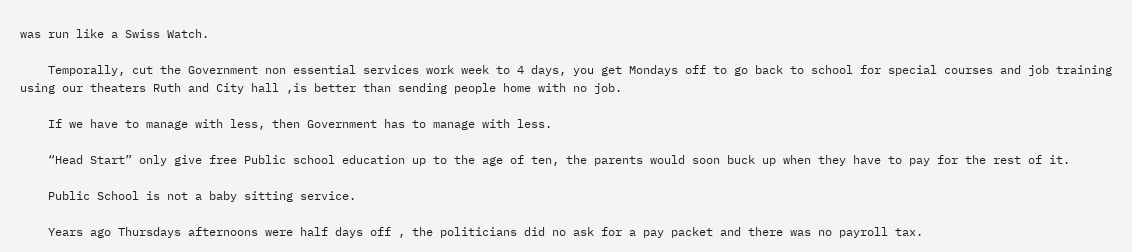was run like a Swiss Watch.

    Temporally, cut the Government non essential services work week to 4 days, you get Mondays off to go back to school for special courses and job training using our theaters Ruth and City hall ,is better than sending people home with no job.

    If we have to manage with less, then Government has to manage with less.

    “Head Start” only give free Public school education up to the age of ten, the parents would soon buck up when they have to pay for the rest of it.

    Public School is not a baby sitting service.

    Years ago Thursdays afternoons were half days off , the politicians did no ask for a pay packet and there was no payroll tax.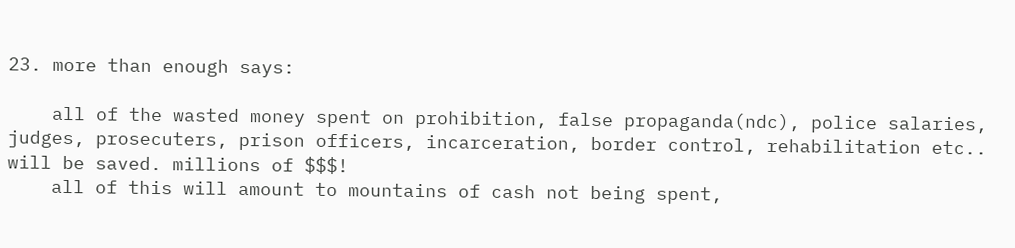23. more than enough says:

    all of the wasted money spent on prohibition, false propaganda(ndc), police salaries, judges, prosecuters, prison officers, incarceration, border control, rehabilitation etc.. will be saved. millions of $$$!
    all of this will amount to mountains of cash not being spent,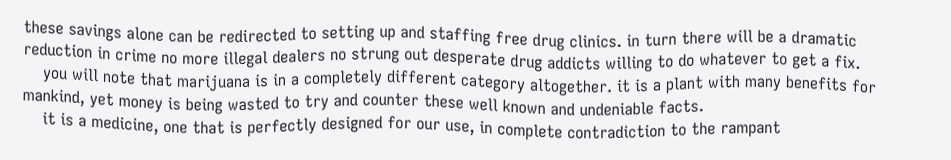these savings alone can be redirected to setting up and staffing free drug clinics. in turn there will be a dramatic reduction in crime no more illegal dealers no strung out desperate drug addicts willing to do whatever to get a fix.
    you will note that marijuana is in a completely different category altogether. it is a plant with many benefits for mankind, yet money is being wasted to try and counter these well known and undeniable facts.
    it is a medicine, one that is perfectly designed for our use, in complete contradiction to the rampant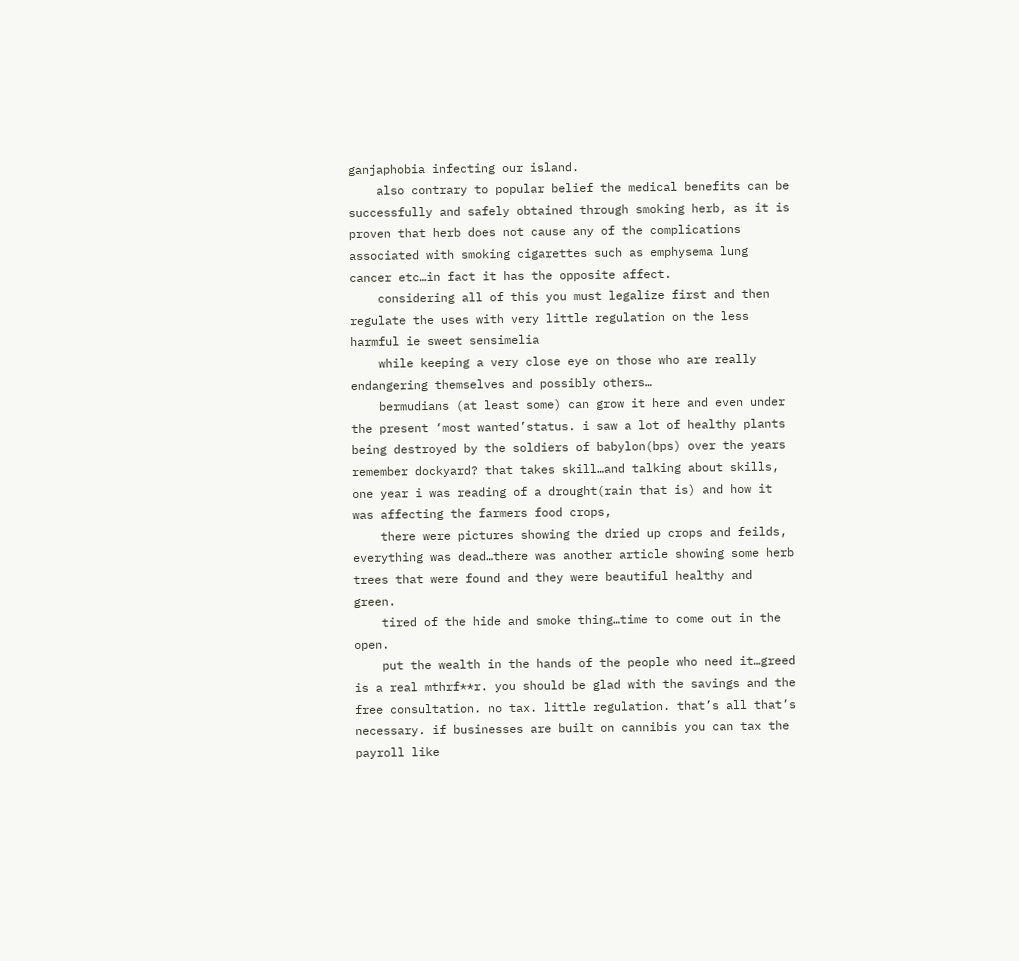ganjaphobia infecting our island.
    also contrary to popular belief the medical benefits can be successfully and safely obtained through smoking herb, as it is proven that herb does not cause any of the complications associated with smoking cigarettes such as emphysema lung cancer etc…in fact it has the opposite affect.
    considering all of this you must legalize first and then regulate the uses with very little regulation on the less harmful ie sweet sensimelia
    while keeping a very close eye on those who are really endangering themselves and possibly others…
    bermudians (at least some) can grow it here and even under the present ‘most wanted’status. i saw a lot of healthy plants being destroyed by the soldiers of babylon(bps) over the years remember dockyard? that takes skill…and talking about skills, one year i was reading of a drought(rain that is) and how it was affecting the farmers food crops,
    there were pictures showing the dried up crops and feilds, everything was dead…there was another article showing some herb trees that were found and they were beautiful healthy and green.
    tired of the hide and smoke thing…time to come out in the open.
    put the wealth in the hands of the people who need it…greed is a real mthrf**r. you should be glad with the savings and the free consultation. no tax. little regulation. that’s all that’s necessary. if businesses are built on cannibis you can tax the payroll like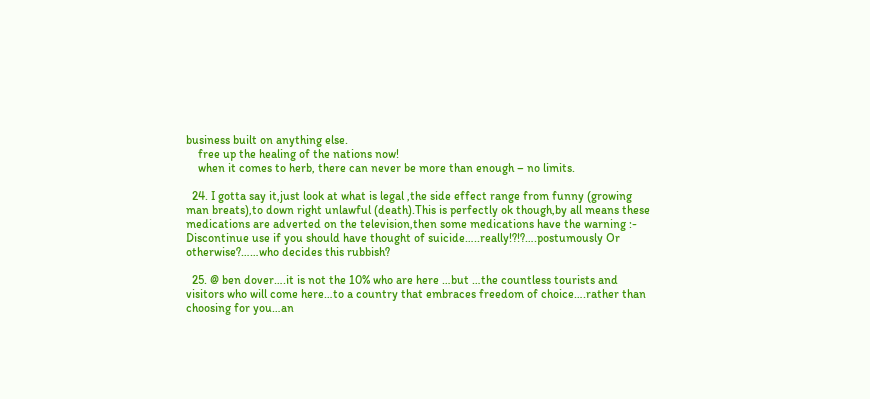business built on anything else.
    free up the healing of the nations now!
    when it comes to herb, there can never be more than enough – no limits.

  24. I gotta say it,just look at what is legal ,the side effect range from funny (growing man breats),to down right unlawful (death).This is perfectly ok though,by all means these medications are adverted on the television,then some medications have the warning :- Discontinue use if you should have thought of suicide…..really!?!?….postumously Or otherwise?……who decides this rubbish?

  25. @ ben dover….it is not the 10% who are here …but …the countless tourists and visitors who will come here…to a country that embraces freedom of choice….rather than choosing for you…an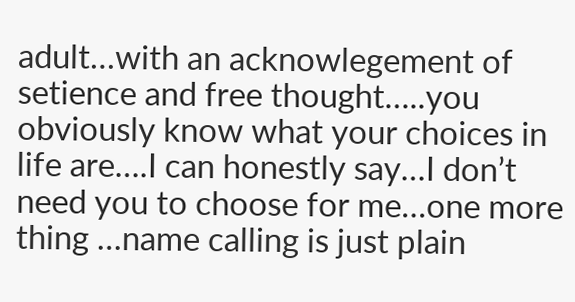adult…with an acknowlegement of setience and free thought…..you obviously know what your choices in life are….I can honestly say…I don’t need you to choose for me…one more thing …name calling is just plain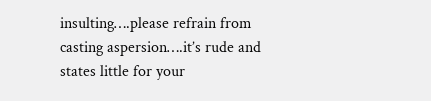insulting….please refrain from casting aspersion….it’s rude and states little for your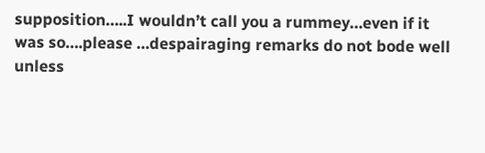supposition…..I wouldn’t call you a rummey…even if it was so….please …despairaging remarks do not bode well unless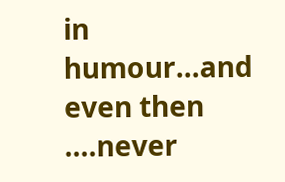in humour…and even then ….never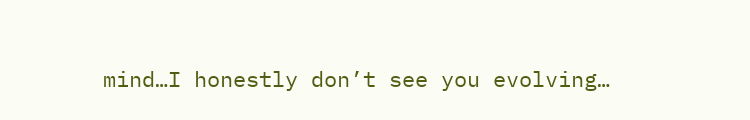mind…I honestly don’t see you evolving…